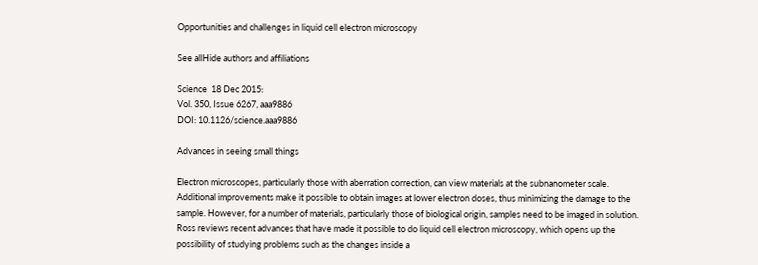Opportunities and challenges in liquid cell electron microscopy

See allHide authors and affiliations

Science  18 Dec 2015:
Vol. 350, Issue 6267, aaa9886
DOI: 10.1126/science.aaa9886

Advances in seeing small things

Electron microscopes, particularly those with aberration correction, can view materials at the subnanometer scale. Additional improvements make it possible to obtain images at lower electron doses, thus minimizing the damage to the sample. However, for a number of materials, particularly those of biological origin, samples need to be imaged in solution. Ross reviews recent advances that have made it possible to do liquid cell electron microscopy, which opens up the possibility of studying problems such as the changes inside a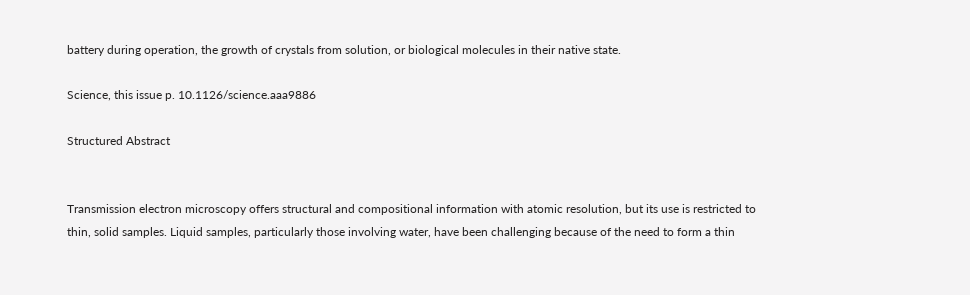battery during operation, the growth of crystals from solution, or biological molecules in their native state.

Science, this issue p. 10.1126/science.aaa9886

Structured Abstract


Transmission electron microscopy offers structural and compositional information with atomic resolution, but its use is restricted to thin, solid samples. Liquid samples, particularly those involving water, have been challenging because of the need to form a thin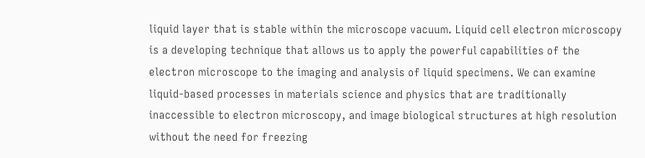liquid layer that is stable within the microscope vacuum. Liquid cell electron microscopy is a developing technique that allows us to apply the powerful capabilities of the electron microscope to the imaging and analysis of liquid specimens. We can examine liquid-based processes in materials science and physics that are traditionally inaccessible to electron microscopy, and image biological structures at high resolution without the need for freezing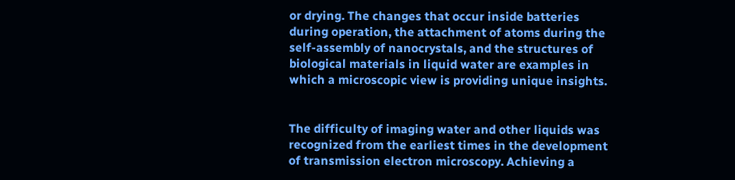or drying. The changes that occur inside batteries during operation, the attachment of atoms during the self-assembly of nanocrystals, and the structures of biological materials in liquid water are examples in which a microscopic view is providing unique insights.


The difficulty of imaging water and other liquids was recognized from the earliest times in the development of transmission electron microscopy. Achieving a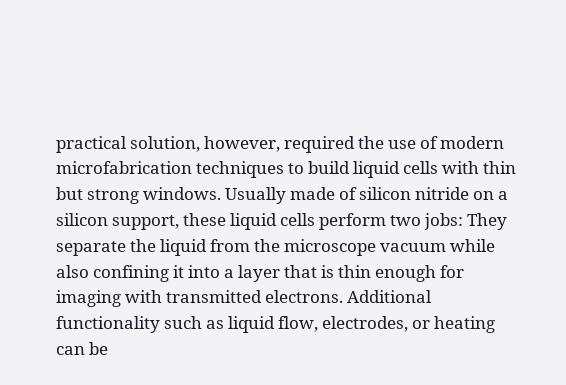practical solution, however, required the use of modern microfabrication techniques to build liquid cells with thin but strong windows. Usually made of silicon nitride on a silicon support, these liquid cells perform two jobs: They separate the liquid from the microscope vacuum while also confining it into a layer that is thin enough for imaging with transmitted electrons. Additional functionality such as liquid flow, electrodes, or heating can be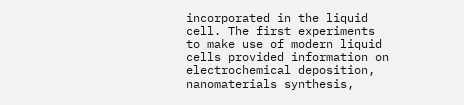incorporated in the liquid cell. The first experiments to make use of modern liquid cells provided information on electrochemical deposition, nanomaterials synthesis,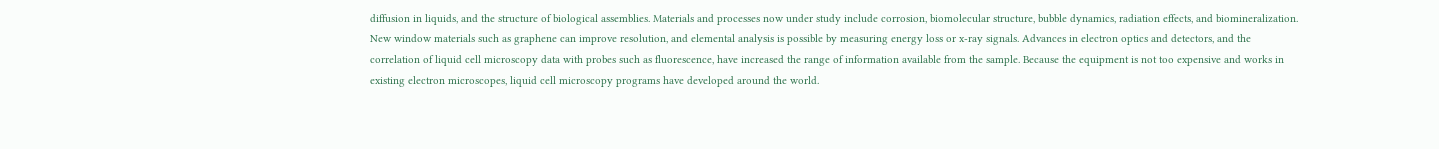diffusion in liquids, and the structure of biological assemblies. Materials and processes now under study include corrosion, biomolecular structure, bubble dynamics, radiation effects, and biomineralization. New window materials such as graphene can improve resolution, and elemental analysis is possible by measuring energy loss or x-ray signals. Advances in electron optics and detectors, and the correlation of liquid cell microscopy data with probes such as fluorescence, have increased the range of information available from the sample. Because the equipment is not too expensive and works in existing electron microscopes, liquid cell microscopy programs have developed around the world.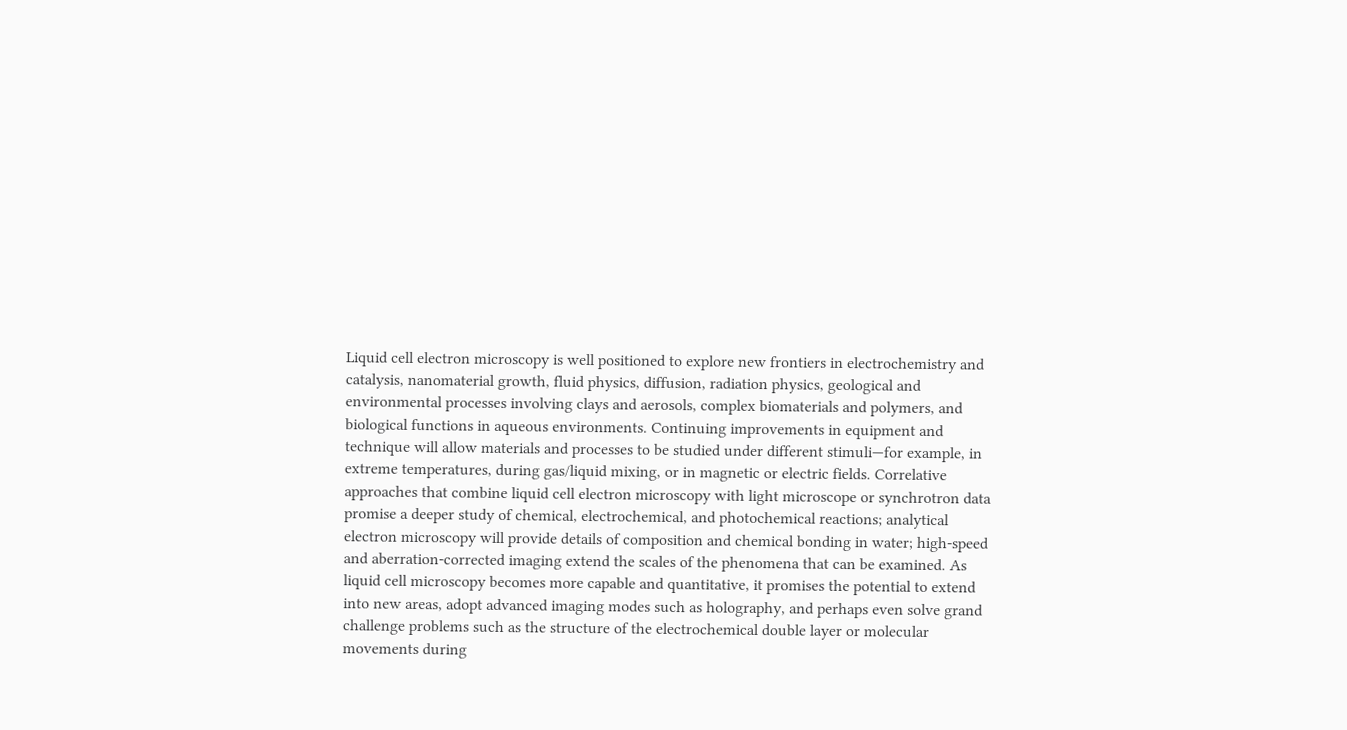Liquid cell electron microscopy is well positioned to explore new frontiers in electrochemistry and catalysis, nanomaterial growth, fluid physics, diffusion, radiation physics, geological and environmental processes involving clays and aerosols, complex biomaterials and polymers, and biological functions in aqueous environments. Continuing improvements in equipment and technique will allow materials and processes to be studied under different stimuli—for example, in extreme temperatures, during gas/liquid mixing, or in magnetic or electric fields. Correlative approaches that combine liquid cell electron microscopy with light microscope or synchrotron data promise a deeper study of chemical, electrochemical, and photochemical reactions; analytical electron microscopy will provide details of composition and chemical bonding in water; high-speed and aberration-corrected imaging extend the scales of the phenomena that can be examined. As liquid cell microscopy becomes more capable and quantitative, it promises the potential to extend into new areas, adopt advanced imaging modes such as holography, and perhaps even solve grand challenge problems such as the structure of the electrochemical double layer or molecular movements during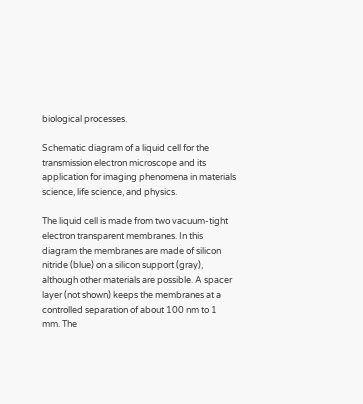biological processes.

Schematic diagram of a liquid cell for the transmission electron microscope and its application for imaging phenomena in materials science, life science, and physics.

The liquid cell is made from two vacuum-tight electron transparent membranes. In this diagram the membranes are made of silicon nitride (blue) on a silicon support (gray), although other materials are possible. A spacer layer (not shown) keeps the membranes at a controlled separation of about 100 nm to 1 mm. The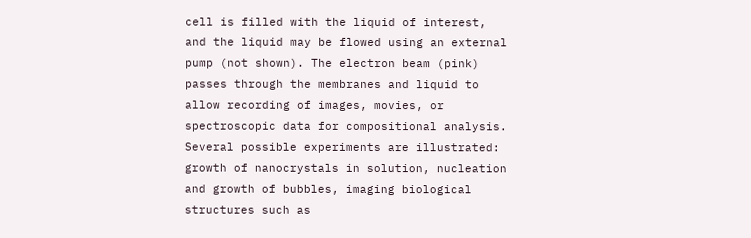cell is filled with the liquid of interest, and the liquid may be flowed using an external pump (not shown). The electron beam (pink) passes through the membranes and liquid to allow recording of images, movies, or spectroscopic data for compositional analysis. Several possible experiments are illustrated: growth of nanocrystals in solution, nucleation and growth of bubbles, imaging biological structures such as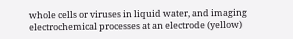whole cells or viruses in liquid water, and imaging electrochemical processes at an electrode (yellow)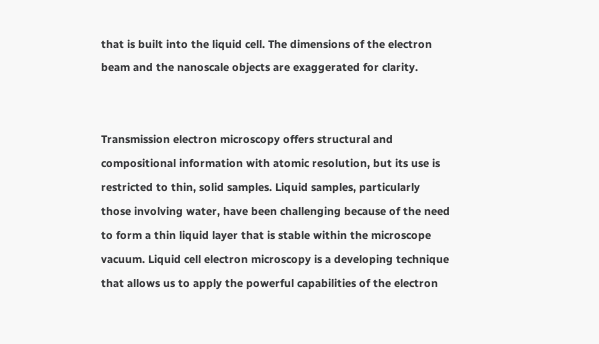that is built into the liquid cell. The dimensions of the electron beam and the nanoscale objects are exaggerated for clarity.


Transmission electron microscopy offers structural and compositional information with atomic resolution, but its use is restricted to thin, solid samples. Liquid samples, particularly those involving water, have been challenging because of the need to form a thin liquid layer that is stable within the microscope vacuum. Liquid cell electron microscopy is a developing technique that allows us to apply the powerful capabilities of the electron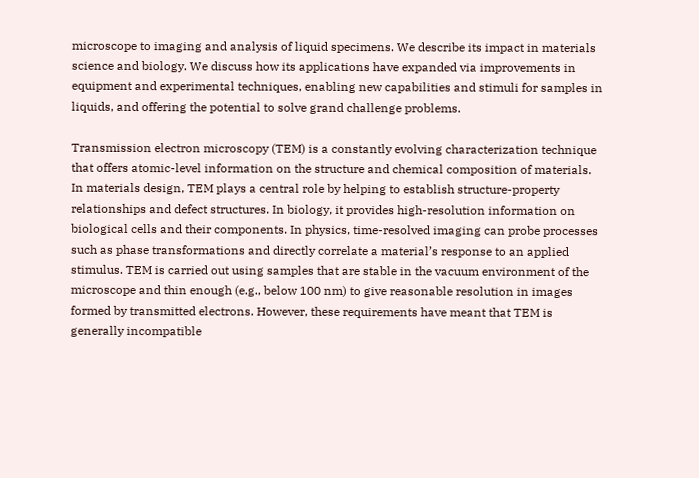microscope to imaging and analysis of liquid specimens. We describe its impact in materials science and biology. We discuss how its applications have expanded via improvements in equipment and experimental techniques, enabling new capabilities and stimuli for samples in liquids, and offering the potential to solve grand challenge problems.

Transmission electron microscopy (TEM) is a constantly evolving characterization technique that offers atomic-level information on the structure and chemical composition of materials. In materials design, TEM plays a central role by helping to establish structure-property relationships and defect structures. In biology, it provides high-resolution information on biological cells and their components. In physics, time-resolved imaging can probe processes such as phase transformations and directly correlate a material’s response to an applied stimulus. TEM is carried out using samples that are stable in the vacuum environment of the microscope and thin enough (e.g., below 100 nm) to give reasonable resolution in images formed by transmitted electrons. However, these requirements have meant that TEM is generally incompatible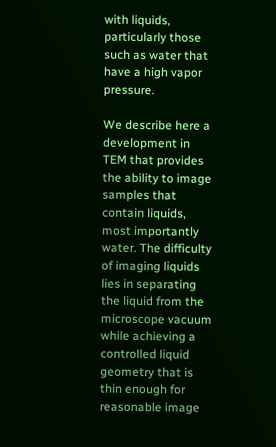with liquids, particularly those such as water that have a high vapor pressure.

We describe here a development in TEM that provides the ability to image samples that contain liquids, most importantly water. The difficulty of imaging liquids lies in separating the liquid from the microscope vacuum while achieving a controlled liquid geometry that is thin enough for reasonable image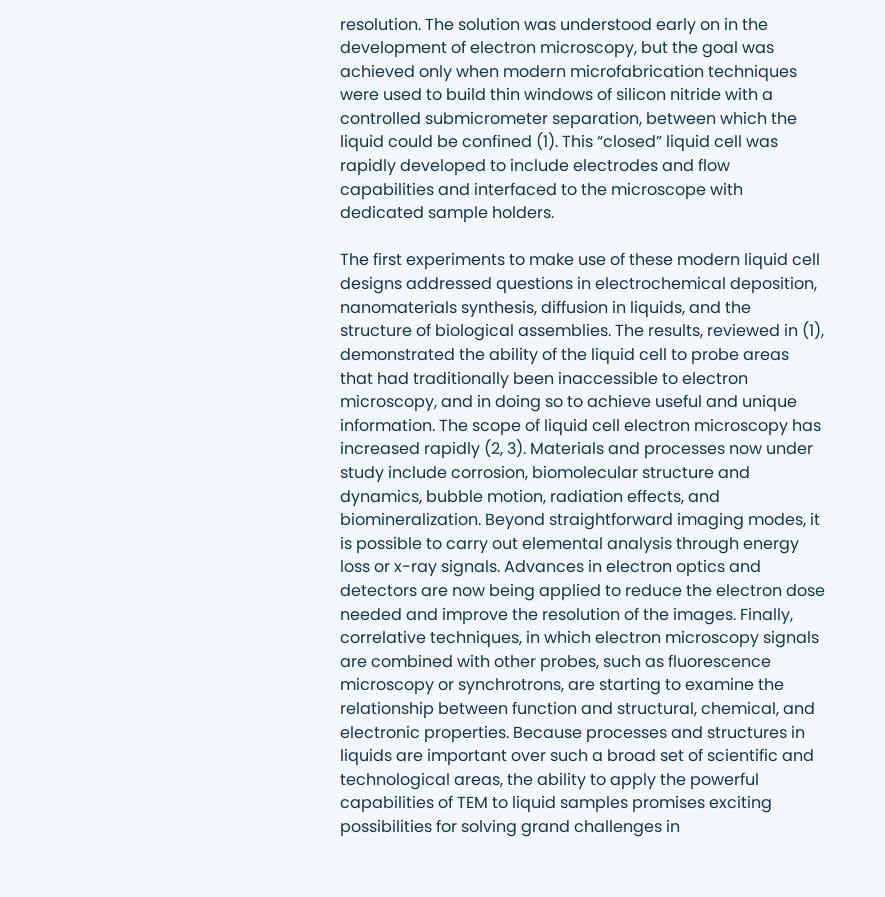resolution. The solution was understood early on in the development of electron microscopy, but the goal was achieved only when modern microfabrication techniques were used to build thin windows of silicon nitride with a controlled submicrometer separation, between which the liquid could be confined (1). This “closed” liquid cell was rapidly developed to include electrodes and flow capabilities and interfaced to the microscope with dedicated sample holders.

The first experiments to make use of these modern liquid cell designs addressed questions in electrochemical deposition, nanomaterials synthesis, diffusion in liquids, and the structure of biological assemblies. The results, reviewed in (1), demonstrated the ability of the liquid cell to probe areas that had traditionally been inaccessible to electron microscopy, and in doing so to achieve useful and unique information. The scope of liquid cell electron microscopy has increased rapidly (2, 3). Materials and processes now under study include corrosion, biomolecular structure and dynamics, bubble motion, radiation effects, and biomineralization. Beyond straightforward imaging modes, it is possible to carry out elemental analysis through energy loss or x-ray signals. Advances in electron optics and detectors are now being applied to reduce the electron dose needed and improve the resolution of the images. Finally, correlative techniques, in which electron microscopy signals are combined with other probes, such as fluorescence microscopy or synchrotrons, are starting to examine the relationship between function and structural, chemical, and electronic properties. Because processes and structures in liquids are important over such a broad set of scientific and technological areas, the ability to apply the powerful capabilities of TEM to liquid samples promises exciting possibilities for solving grand challenges in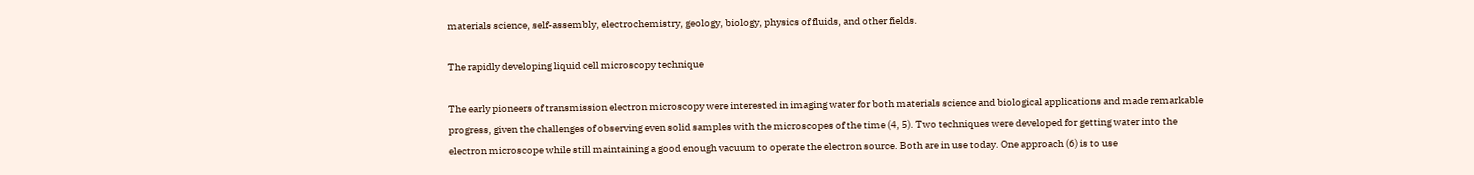materials science, self-assembly, electrochemistry, geology, biology, physics of fluids, and other fields.

The rapidly developing liquid cell microscopy technique

The early pioneers of transmission electron microscopy were interested in imaging water for both materials science and biological applications and made remarkable progress, given the challenges of observing even solid samples with the microscopes of the time (4, 5). Two techniques were developed for getting water into the electron microscope while still maintaining a good enough vacuum to operate the electron source. Both are in use today. One approach (6) is to use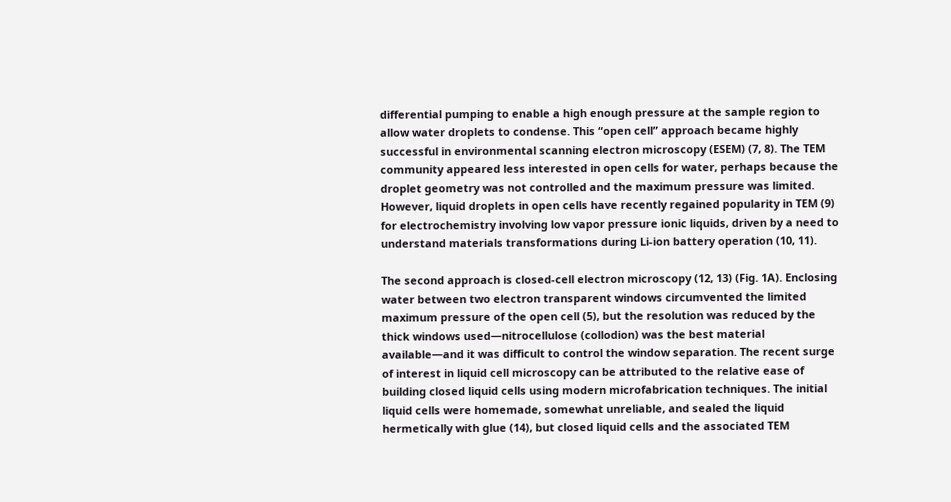differential pumping to enable a high enough pressure at the sample region to allow water droplets to condense. This “open cell” approach became highly successful in environmental scanning electron microscopy (ESEM) (7, 8). The TEM community appeared less interested in open cells for water, perhaps because the droplet geometry was not controlled and the maximum pressure was limited. However, liquid droplets in open cells have recently regained popularity in TEM (9) for electrochemistry involving low vapor pressure ionic liquids, driven by a need to understand materials transformations during Li-ion battery operation (10, 11).

The second approach is closed-cell electron microscopy (12, 13) (Fig. 1A). Enclosing water between two electron transparent windows circumvented the limited maximum pressure of the open cell (5), but the resolution was reduced by the thick windows used—nitrocellulose (collodion) was the best material available—and it was difficult to control the window separation. The recent surge of interest in liquid cell microscopy can be attributed to the relative ease of building closed liquid cells using modern microfabrication techniques. The initial liquid cells were homemade, somewhat unreliable, and sealed the liquid hermetically with glue (14), but closed liquid cells and the associated TEM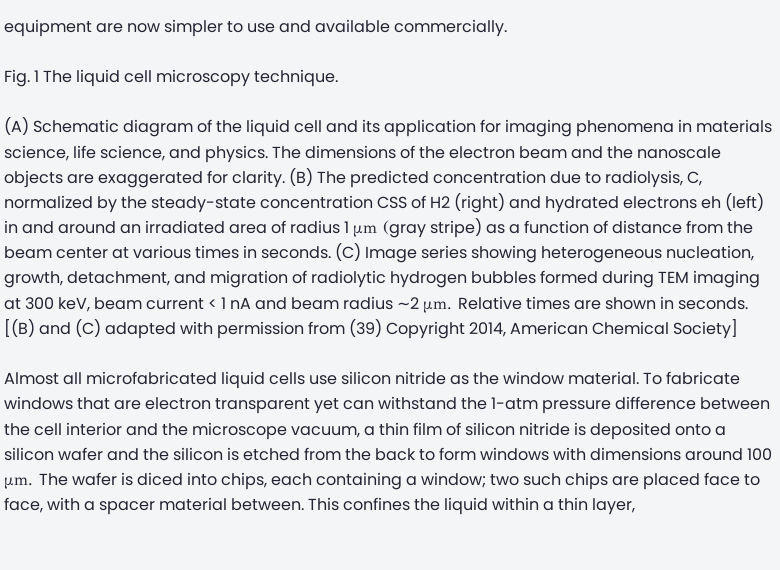equipment are now simpler to use and available commercially.

Fig. 1 The liquid cell microscopy technique.

(A) Schematic diagram of the liquid cell and its application for imaging phenomena in materials science, life science, and physics. The dimensions of the electron beam and the nanoscale objects are exaggerated for clarity. (B) The predicted concentration due to radiolysis, C, normalized by the steady-state concentration CSS of H2 (right) and hydrated electrons eh (left) in and around an irradiated area of radius 1 μm (gray stripe) as a function of distance from the beam center at various times in seconds. (C) Image series showing heterogeneous nucleation, growth, detachment, and migration of radiolytic hydrogen bubbles formed during TEM imaging at 300 keV, beam current < 1 nA and beam radius ∼2 μm. Relative times are shown in seconds. [(B) and (C) adapted with permission from (39) Copyright 2014, American Chemical Society]

Almost all microfabricated liquid cells use silicon nitride as the window material. To fabricate windows that are electron transparent yet can withstand the 1-atm pressure difference between the cell interior and the microscope vacuum, a thin film of silicon nitride is deposited onto a silicon wafer and the silicon is etched from the back to form windows with dimensions around 100 μm. The wafer is diced into chips, each containing a window; two such chips are placed face to face, with a spacer material between. This confines the liquid within a thin layer,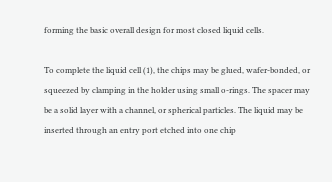forming the basic overall design for most closed liquid cells.

To complete the liquid cell (1), the chips may be glued, wafer-bonded, or squeezed by clamping in the holder using small o-rings. The spacer may be a solid layer with a channel, or spherical particles. The liquid may be inserted through an entry port etched into one chip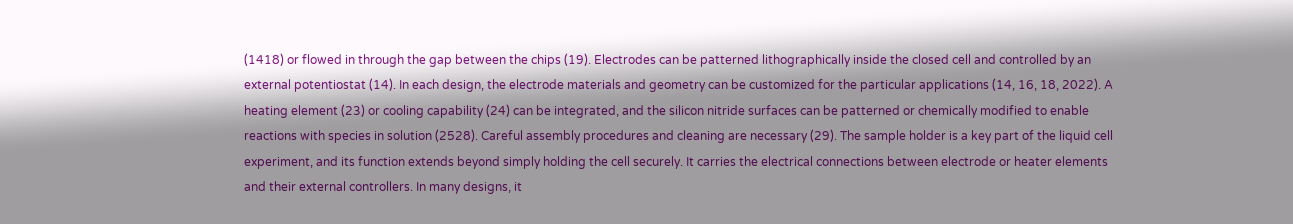(1418) or flowed in through the gap between the chips (19). Electrodes can be patterned lithographically inside the closed cell and controlled by an external potentiostat (14). In each design, the electrode materials and geometry can be customized for the particular applications (14, 16, 18, 2022). A heating element (23) or cooling capability (24) can be integrated, and the silicon nitride surfaces can be patterned or chemically modified to enable reactions with species in solution (2528). Careful assembly procedures and cleaning are necessary (29). The sample holder is a key part of the liquid cell experiment, and its function extends beyond simply holding the cell securely. It carries the electrical connections between electrode or heater elements and their external controllers. In many designs, it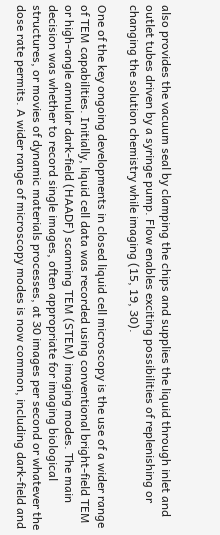also provides the vacuum seal by clamping the chips and supplies the liquid through inlet and outlet tubes driven by a syringe pump. Flow enables exciting possibilities of replenishing or changing the solution chemistry while imaging (15, 19, 30).

One of the key ongoing developments in closed liquid cell microscopy is the use of a wider range of TEM capabilities. Initially, liquid cell data was recorded using conventional bright-field TEM or high-angle annular dark-field (HAADF) scanning TEM (STEM) imaging modes. The main decision was whether to record single images, often appropriate for imaging biological structures, or movies of dynamic materials processes, at 30 images per second or whatever the dose rate permits. A wider range of microscopy modes is now common, including dark-field and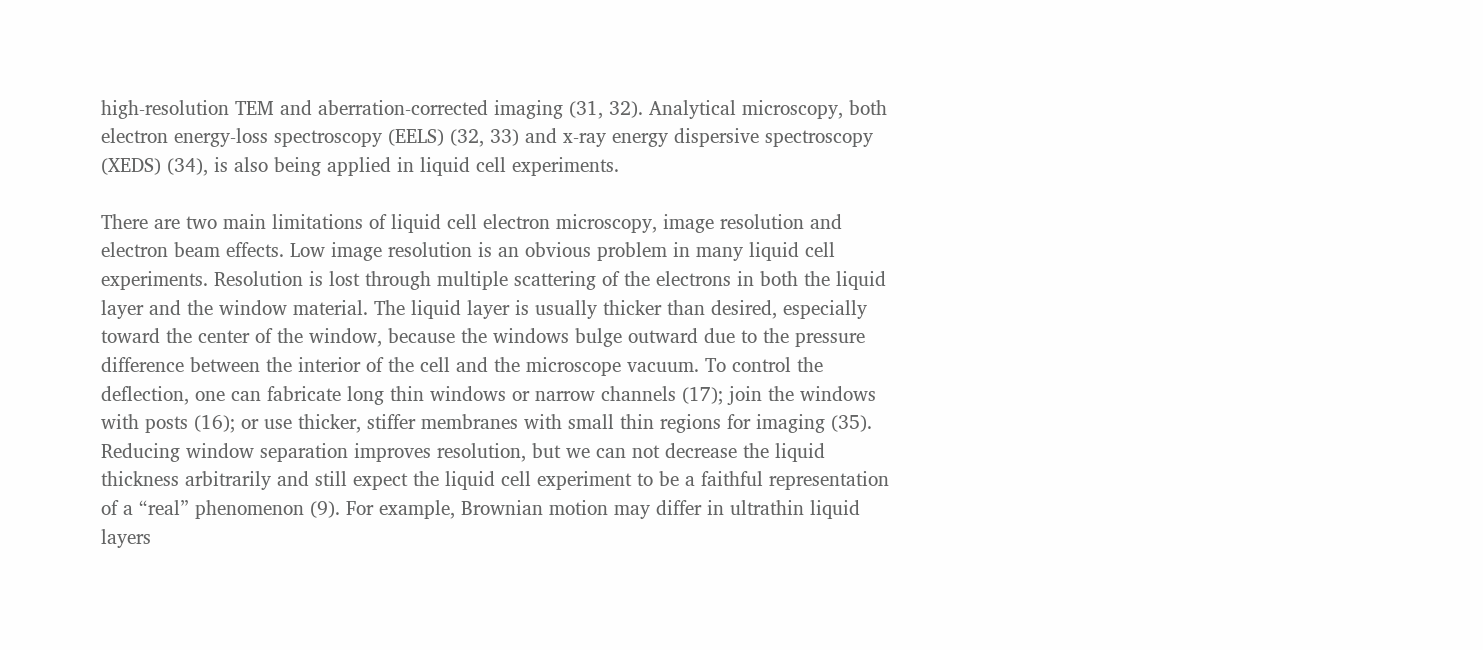high-resolution TEM and aberration-corrected imaging (31, 32). Analytical microscopy, both electron energy-loss spectroscopy (EELS) (32, 33) and x-ray energy dispersive spectroscopy (XEDS) (34), is also being applied in liquid cell experiments.

There are two main limitations of liquid cell electron microscopy, image resolution and electron beam effects. Low image resolution is an obvious problem in many liquid cell experiments. Resolution is lost through multiple scattering of the electrons in both the liquid layer and the window material. The liquid layer is usually thicker than desired, especially toward the center of the window, because the windows bulge outward due to the pressure difference between the interior of the cell and the microscope vacuum. To control the deflection, one can fabricate long thin windows or narrow channels (17); join the windows with posts (16); or use thicker, stiffer membranes with small thin regions for imaging (35). Reducing window separation improves resolution, but we can not decrease the liquid thickness arbitrarily and still expect the liquid cell experiment to be a faithful representation of a “real” phenomenon (9). For example, Brownian motion may differ in ultrathin liquid layers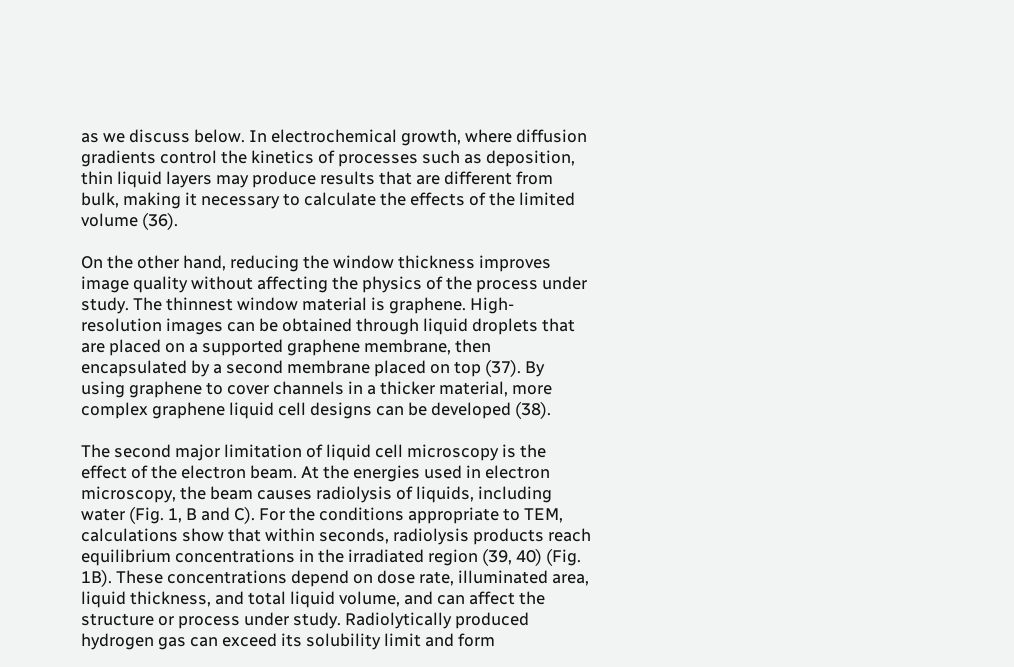as we discuss below. In electrochemical growth, where diffusion gradients control the kinetics of processes such as deposition, thin liquid layers may produce results that are different from bulk, making it necessary to calculate the effects of the limited volume (36).

On the other hand, reducing the window thickness improves image quality without affecting the physics of the process under study. The thinnest window material is graphene. High-resolution images can be obtained through liquid droplets that are placed on a supported graphene membrane, then encapsulated by a second membrane placed on top (37). By using graphene to cover channels in a thicker material, more complex graphene liquid cell designs can be developed (38).

The second major limitation of liquid cell microscopy is the effect of the electron beam. At the energies used in electron microscopy, the beam causes radiolysis of liquids, including water (Fig. 1, B and C). For the conditions appropriate to TEM, calculations show that within seconds, radiolysis products reach equilibrium concentrations in the irradiated region (39, 40) (Fig. 1B). These concentrations depend on dose rate, illuminated area, liquid thickness, and total liquid volume, and can affect the structure or process under study. Radiolytically produced hydrogen gas can exceed its solubility limit and form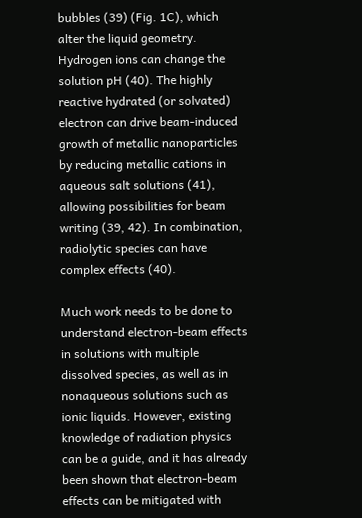bubbles (39) (Fig. 1C), which alter the liquid geometry. Hydrogen ions can change the solution pH (40). The highly reactive hydrated (or solvated) electron can drive beam-induced growth of metallic nanoparticles by reducing metallic cations in aqueous salt solutions (41), allowing possibilities for beam writing (39, 42). In combination, radiolytic species can have complex effects (40).

Much work needs to be done to understand electron-beam effects in solutions with multiple dissolved species, as well as in nonaqueous solutions such as ionic liquids. However, existing knowledge of radiation physics can be a guide, and it has already been shown that electron-beam effects can be mitigated with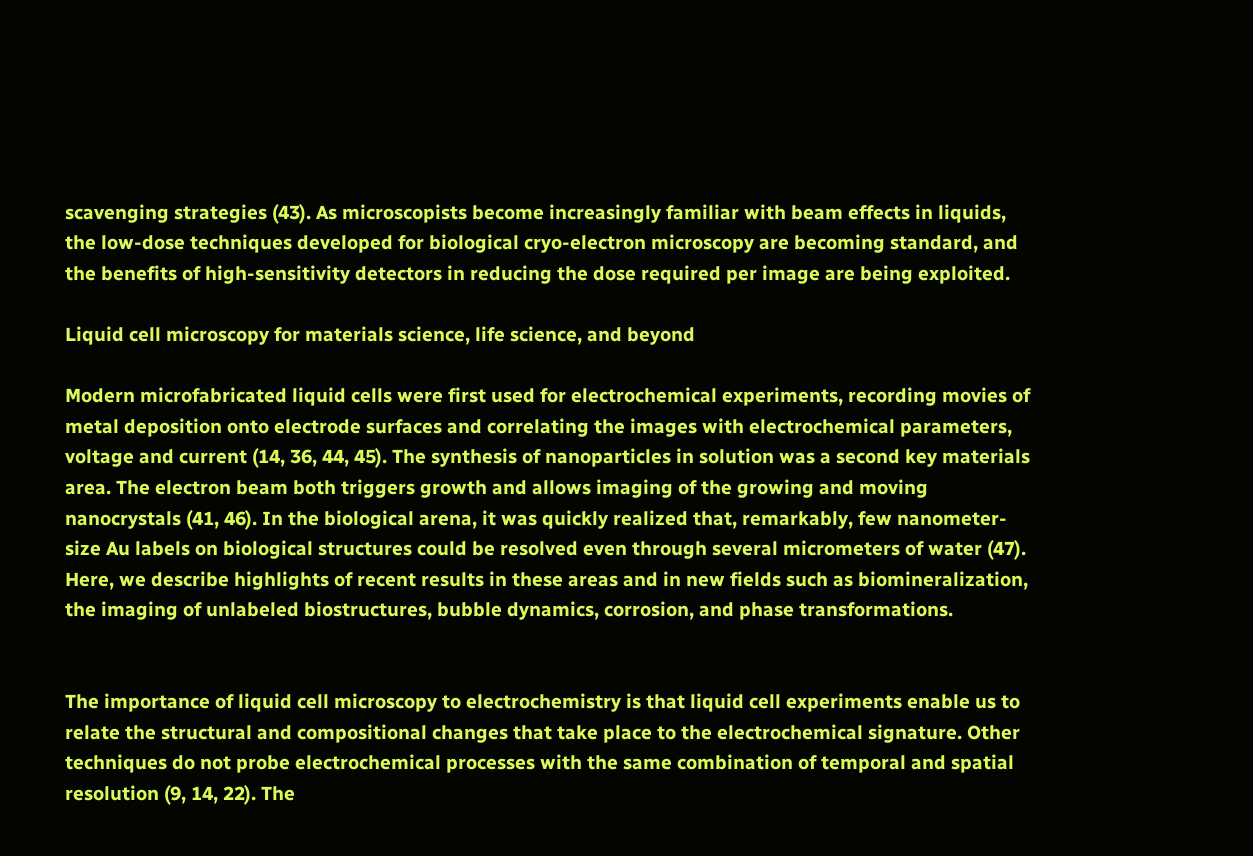scavenging strategies (43). As microscopists become increasingly familiar with beam effects in liquids, the low-dose techniques developed for biological cryo-electron microscopy are becoming standard, and the benefits of high-sensitivity detectors in reducing the dose required per image are being exploited.

Liquid cell microscopy for materials science, life science, and beyond

Modern microfabricated liquid cells were first used for electrochemical experiments, recording movies of metal deposition onto electrode surfaces and correlating the images with electrochemical parameters, voltage and current (14, 36, 44, 45). The synthesis of nanoparticles in solution was a second key materials area. The electron beam both triggers growth and allows imaging of the growing and moving nanocrystals (41, 46). In the biological arena, it was quickly realized that, remarkably, few nanometer-size Au labels on biological structures could be resolved even through several micrometers of water (47). Here, we describe highlights of recent results in these areas and in new fields such as biomineralization, the imaging of unlabeled biostructures, bubble dynamics, corrosion, and phase transformations.


The importance of liquid cell microscopy to electrochemistry is that liquid cell experiments enable us to relate the structural and compositional changes that take place to the electrochemical signature. Other techniques do not probe electrochemical processes with the same combination of temporal and spatial resolution (9, 14, 22). The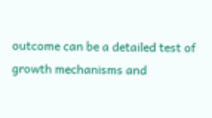outcome can be a detailed test of growth mechanisms and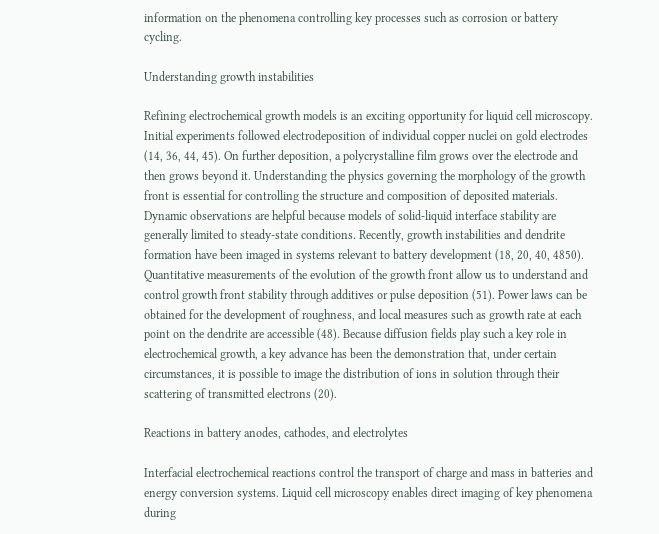information on the phenomena controlling key processes such as corrosion or battery cycling.

Understanding growth instabilities

Refining electrochemical growth models is an exciting opportunity for liquid cell microscopy. Initial experiments followed electrodeposition of individual copper nuclei on gold electrodes (14, 36, 44, 45). On further deposition, a polycrystalline film grows over the electrode and then grows beyond it. Understanding the physics governing the morphology of the growth front is essential for controlling the structure and composition of deposited materials. Dynamic observations are helpful because models of solid-liquid interface stability are generally limited to steady-state conditions. Recently, growth instabilities and dendrite formation have been imaged in systems relevant to battery development (18, 20, 40, 4850). Quantitative measurements of the evolution of the growth front allow us to understand and control growth front stability through additives or pulse deposition (51). Power laws can be obtained for the development of roughness, and local measures such as growth rate at each point on the dendrite are accessible (48). Because diffusion fields play such a key role in electrochemical growth, a key advance has been the demonstration that, under certain circumstances, it is possible to image the distribution of ions in solution through their scattering of transmitted electrons (20).

Reactions in battery anodes, cathodes, and electrolytes

Interfacial electrochemical reactions control the transport of charge and mass in batteries and energy conversion systems. Liquid cell microscopy enables direct imaging of key phenomena during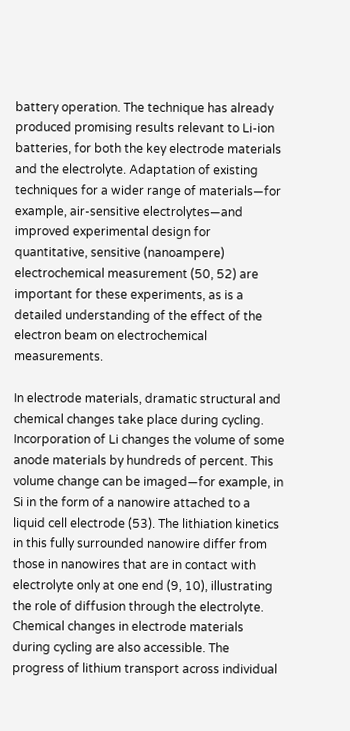battery operation. The technique has already produced promising results relevant to Li-ion batteries, for both the key electrode materials and the electrolyte. Adaptation of existing techniques for a wider range of materials—for example, air-sensitive electrolytes—and improved experimental design for quantitative, sensitive (nanoampere) electrochemical measurement (50, 52) are important for these experiments, as is a detailed understanding of the effect of the electron beam on electrochemical measurements.

In electrode materials, dramatic structural and chemical changes take place during cycling. Incorporation of Li changes the volume of some anode materials by hundreds of percent. This volume change can be imaged—for example, in Si in the form of a nanowire attached to a liquid cell electrode (53). The lithiation kinetics in this fully surrounded nanowire differ from those in nanowires that are in contact with electrolyte only at one end (9, 10), illustrating the role of diffusion through the electrolyte. Chemical changes in electrode materials during cycling are also accessible. The progress of lithium transport across individual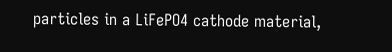particles in a LiFePO4 cathode material,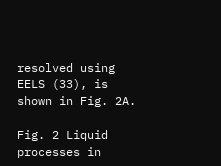resolved using EELS (33), is shown in Fig. 2A.

Fig. 2 Liquid processes in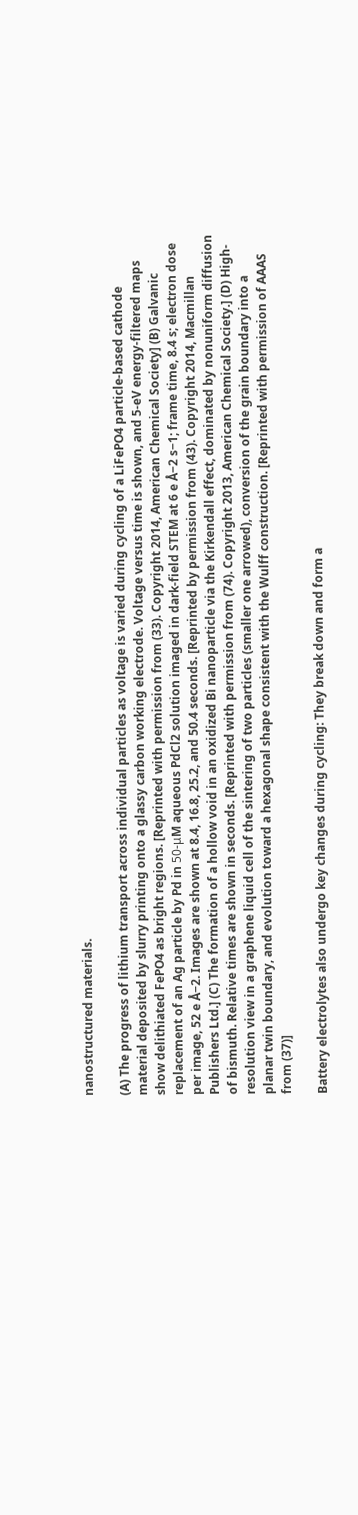nanostructured materials.

(A) The progress of lithium transport across individual particles as voltage is varied during cycling of a LiFePO4 particle-based cathode material deposited by slurry printing onto a glassy carbon working electrode. Voltage versus time is shown, and 5-eV energy-filtered maps show delithiated FePO4 as bright regions. [Reprinted with permission from (33). Copyright 2014, American Chemical Society] (B) Galvanic replacement of an Ag particle by Pd in 50-μM aqueous PdCl2 solution imaged in dark-field STEM at 6 e Å−2 s−1; frame time, 8.4 s; electron dose per image, 52 e Å−2. Images are shown at 8.4, 16.8, 25.2, and 50.4 seconds. [Reprinted by permission from (43). Copyright 2014, Macmillan Publishers Ltd.] (C) The formation of a hollow void in an oxidized Bi nanoparticle via the Kirkendall effect, dominated by nonuniform diffusion of bismuth. Relative times are shown in seconds. [Reprinted with permission from (74). Copyright 2013, American Chemical Society.] (D) High-resolution view in a graphene liquid cell of the sintering of two particles (smaller one arrowed), conversion of the grain boundary into a planar twin boundary, and evolution toward a hexagonal shape consistent with the Wulff construction. [Reprinted with permission of AAAS from (37)]

Battery electrolytes also undergo key changes during cycling: They break down and form a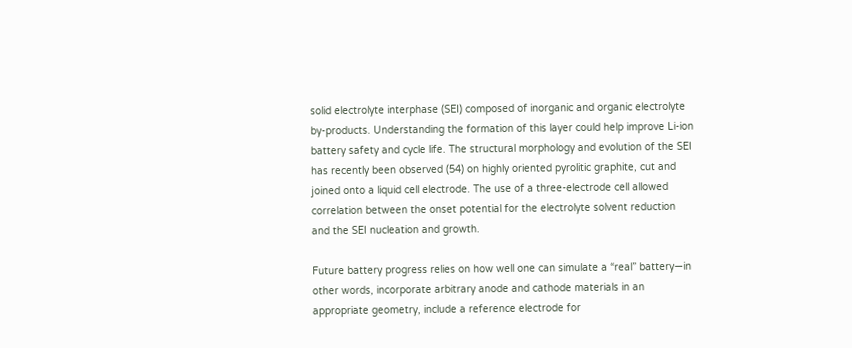solid electrolyte interphase (SEI) composed of inorganic and organic electrolyte by-products. Understanding the formation of this layer could help improve Li-ion battery safety and cycle life. The structural morphology and evolution of the SEI has recently been observed (54) on highly oriented pyrolitic graphite, cut and joined onto a liquid cell electrode. The use of a three-electrode cell allowed correlation between the onset potential for the electrolyte solvent reduction and the SEI nucleation and growth.

Future battery progress relies on how well one can simulate a “real” battery—in other words, incorporate arbitrary anode and cathode materials in an appropriate geometry, include a reference electrode for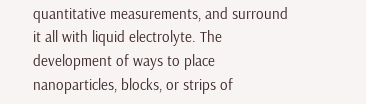quantitative measurements, and surround it all with liquid electrolyte. The development of ways to place nanoparticles, blocks, or strips of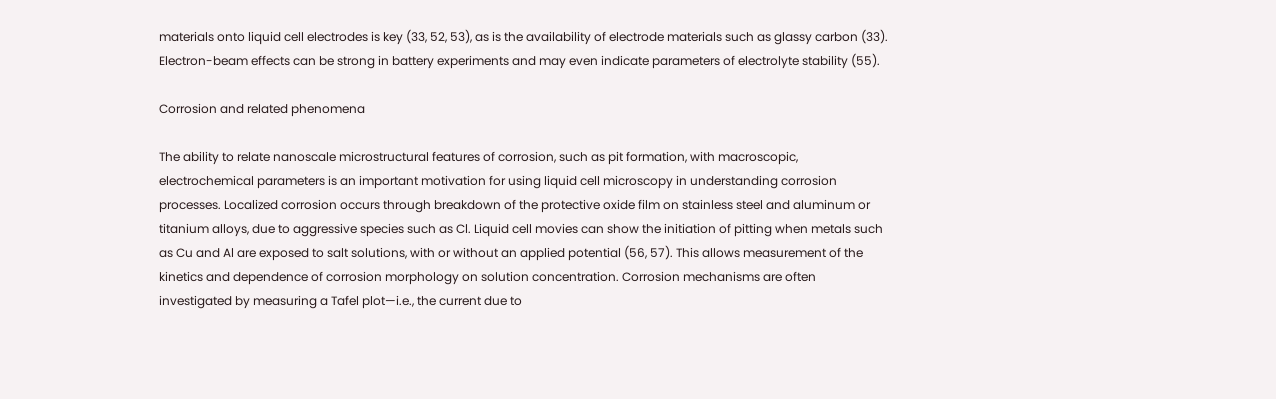materials onto liquid cell electrodes is key (33, 52, 53), as is the availability of electrode materials such as glassy carbon (33). Electron-beam effects can be strong in battery experiments and may even indicate parameters of electrolyte stability (55).

Corrosion and related phenomena

The ability to relate nanoscale microstructural features of corrosion, such as pit formation, with macroscopic, electrochemical parameters is an important motivation for using liquid cell microscopy in understanding corrosion processes. Localized corrosion occurs through breakdown of the protective oxide film on stainless steel and aluminum or titanium alloys, due to aggressive species such as Cl. Liquid cell movies can show the initiation of pitting when metals such as Cu and Al are exposed to salt solutions, with or without an applied potential (56, 57). This allows measurement of the kinetics and dependence of corrosion morphology on solution concentration. Corrosion mechanisms are often investigated by measuring a Tafel plot—i.e., the current due to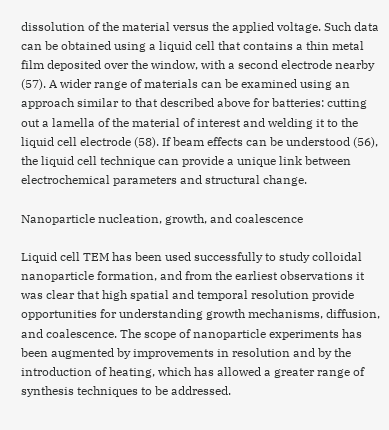dissolution of the material versus the applied voltage. Such data can be obtained using a liquid cell that contains a thin metal film deposited over the window, with a second electrode nearby (57). A wider range of materials can be examined using an approach similar to that described above for batteries: cutting out a lamella of the material of interest and welding it to the liquid cell electrode (58). If beam effects can be understood (56), the liquid cell technique can provide a unique link between electrochemical parameters and structural change.

Nanoparticle nucleation, growth, and coalescence

Liquid cell TEM has been used successfully to study colloidal nanoparticle formation, and from the earliest observations it was clear that high spatial and temporal resolution provide opportunities for understanding growth mechanisms, diffusion, and coalescence. The scope of nanoparticle experiments has been augmented by improvements in resolution and by the introduction of heating, which has allowed a greater range of synthesis techniques to be addressed.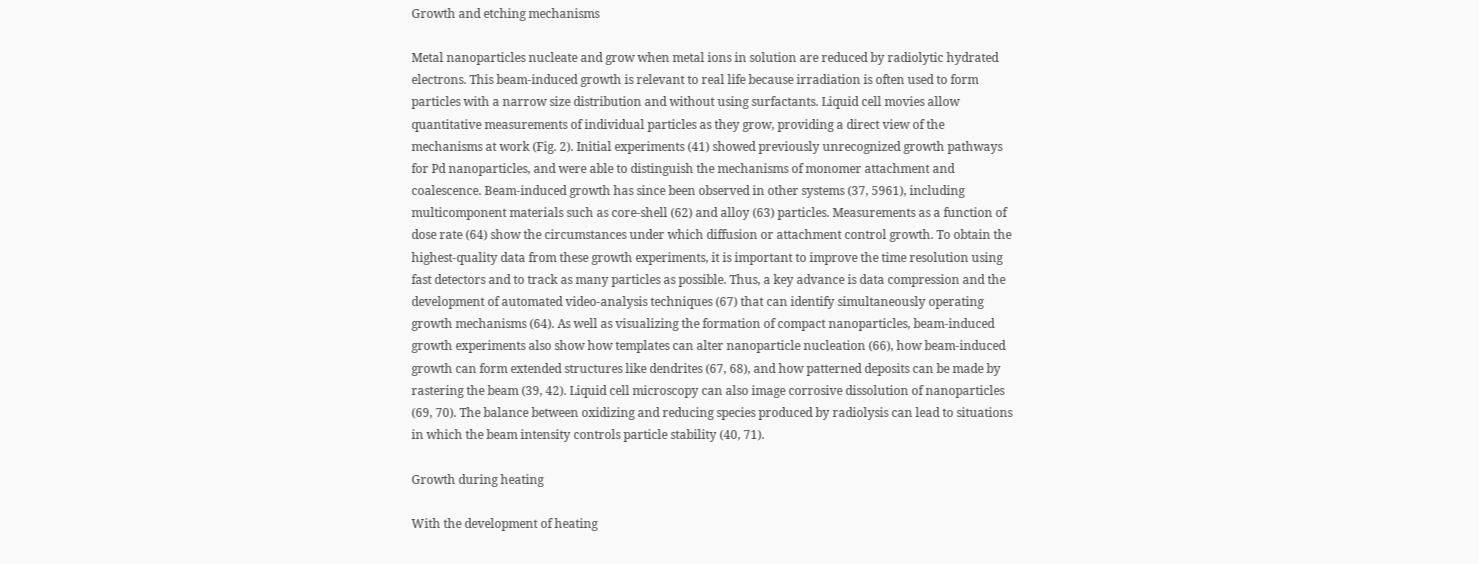Growth and etching mechanisms

Metal nanoparticles nucleate and grow when metal ions in solution are reduced by radiolytic hydrated electrons. This beam-induced growth is relevant to real life because irradiation is often used to form particles with a narrow size distribution and without using surfactants. Liquid cell movies allow quantitative measurements of individual particles as they grow, providing a direct view of the mechanisms at work (Fig. 2). Initial experiments (41) showed previously unrecognized growth pathways for Pd nanoparticles, and were able to distinguish the mechanisms of monomer attachment and coalescence. Beam-induced growth has since been observed in other systems (37, 5961), including multicomponent materials such as core-shell (62) and alloy (63) particles. Measurements as a function of dose rate (64) show the circumstances under which diffusion or attachment control growth. To obtain the highest-quality data from these growth experiments, it is important to improve the time resolution using fast detectors and to track as many particles as possible. Thus, a key advance is data compression and the development of automated video-analysis techniques (67) that can identify simultaneously operating growth mechanisms (64). As well as visualizing the formation of compact nanoparticles, beam-induced growth experiments also show how templates can alter nanoparticle nucleation (66), how beam-induced growth can form extended structures like dendrites (67, 68), and how patterned deposits can be made by rastering the beam (39, 42). Liquid cell microscopy can also image corrosive dissolution of nanoparticles (69, 70). The balance between oxidizing and reducing species produced by radiolysis can lead to situations in which the beam intensity controls particle stability (40, 71).

Growth during heating

With the development of heating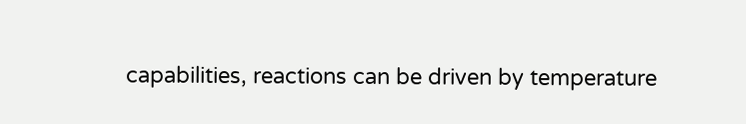capabilities, reactions can be driven by temperature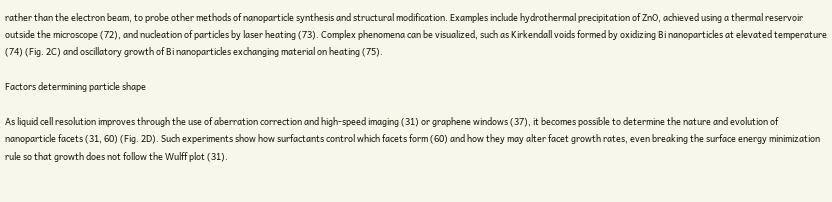rather than the electron beam, to probe other methods of nanoparticle synthesis and structural modification. Examples include hydrothermal precipitation of ZnO, achieved using a thermal reservoir outside the microscope (72), and nucleation of particles by laser heating (73). Complex phenomena can be visualized, such as Kirkendall voids formed by oxidizing Bi nanoparticles at elevated temperature (74) (Fig. 2C) and oscillatory growth of Bi nanoparticles exchanging material on heating (75).

Factors determining particle shape

As liquid cell resolution improves through the use of aberration correction and high-speed imaging (31) or graphene windows (37), it becomes possible to determine the nature and evolution of nanoparticle facets (31, 60) (Fig. 2D). Such experiments show how surfactants control which facets form (60) and how they may alter facet growth rates, even breaking the surface energy minimization rule so that growth does not follow the Wulff plot (31).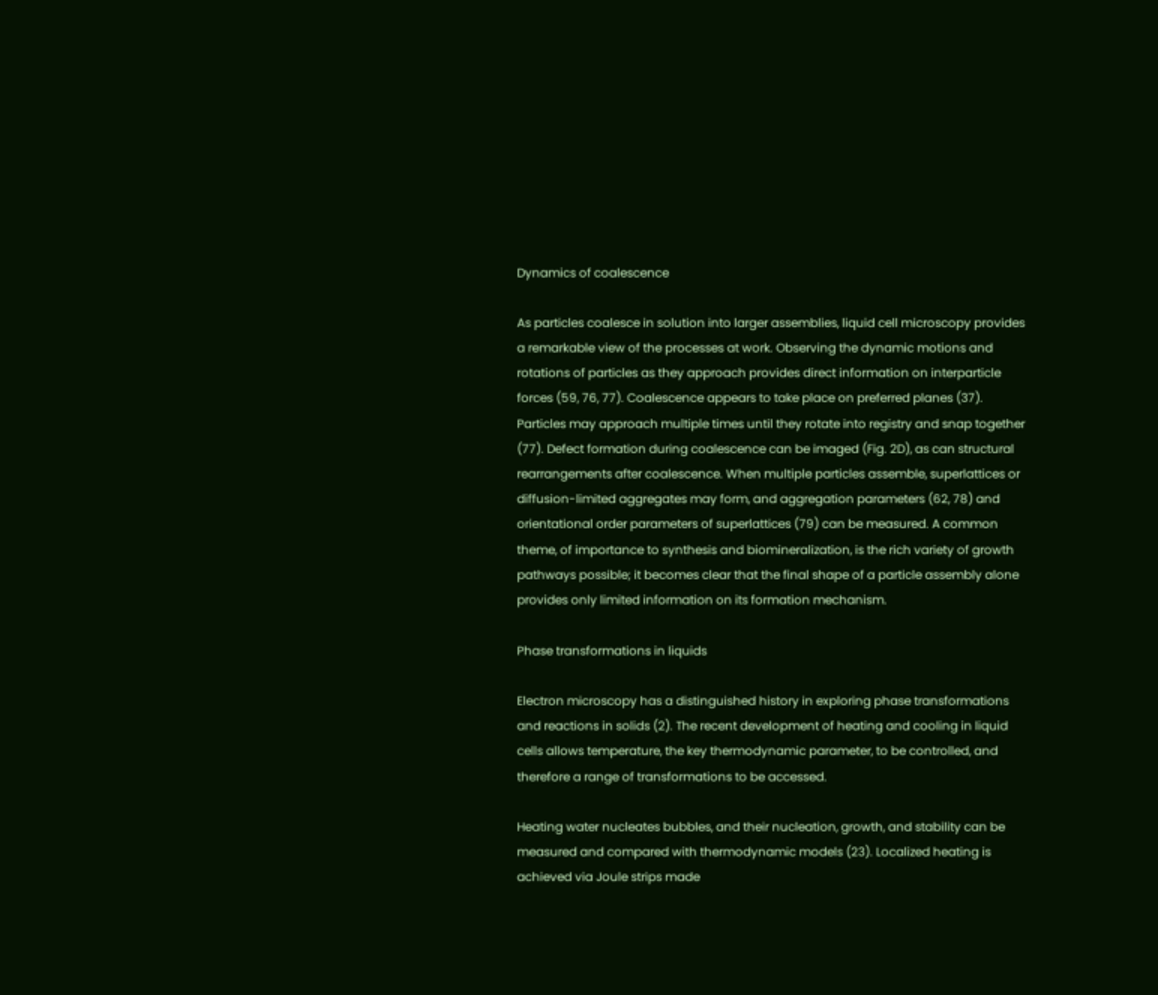Dynamics of coalescence

As particles coalesce in solution into larger assemblies, liquid cell microscopy provides a remarkable view of the processes at work. Observing the dynamic motions and rotations of particles as they approach provides direct information on interparticle forces (59, 76, 77). Coalescence appears to take place on preferred planes (37). Particles may approach multiple times until they rotate into registry and snap together (77). Defect formation during coalescence can be imaged (Fig. 2D), as can structural rearrangements after coalescence. When multiple particles assemble, superlattices or diffusion-limited aggregates may form, and aggregation parameters (62, 78) and orientational order parameters of superlattices (79) can be measured. A common theme, of importance to synthesis and biomineralization, is the rich variety of growth pathways possible; it becomes clear that the final shape of a particle assembly alone provides only limited information on its formation mechanism.

Phase transformations in liquids

Electron microscopy has a distinguished history in exploring phase transformations and reactions in solids (2). The recent development of heating and cooling in liquid cells allows temperature, the key thermodynamic parameter, to be controlled, and therefore a range of transformations to be accessed.

Heating water nucleates bubbles, and their nucleation, growth, and stability can be measured and compared with thermodynamic models (23). Localized heating is achieved via Joule strips made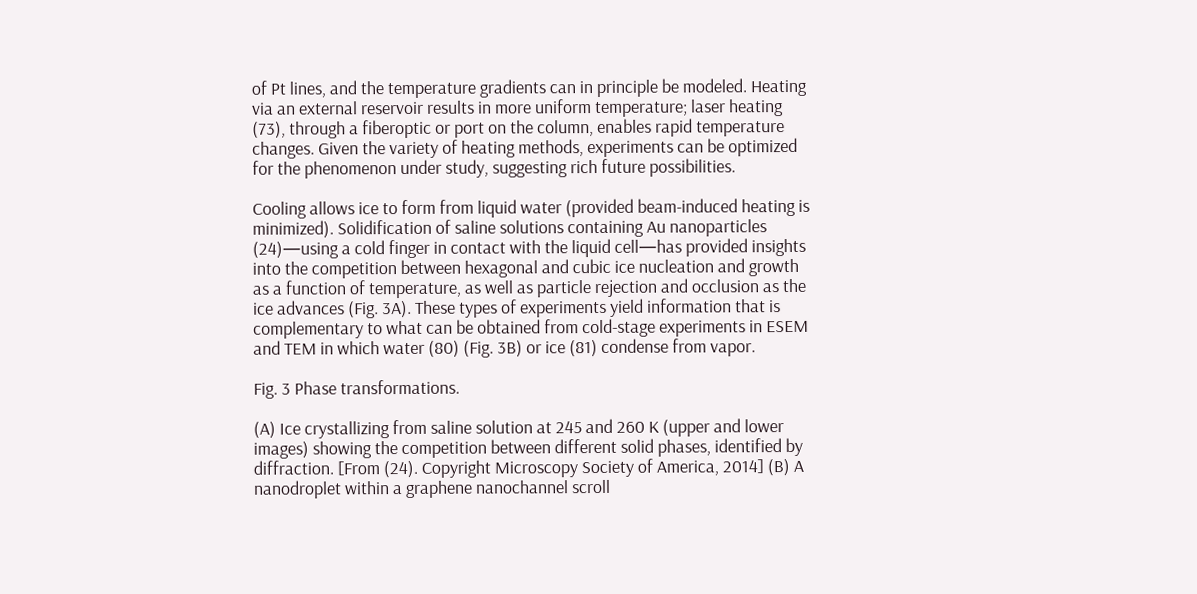of Pt lines, and the temperature gradients can in principle be modeled. Heating via an external reservoir results in more uniform temperature; laser heating (73), through a fiberoptic or port on the column, enables rapid temperature changes. Given the variety of heating methods, experiments can be optimized for the phenomenon under study, suggesting rich future possibilities.

Cooling allows ice to form from liquid water (provided beam-induced heating is minimized). Solidification of saline solutions containing Au nanoparticles (24)—using a cold finger in contact with the liquid cell—has provided insights into the competition between hexagonal and cubic ice nucleation and growth as a function of temperature, as well as particle rejection and occlusion as the ice advances (Fig. 3A). These types of experiments yield information that is complementary to what can be obtained from cold-stage experiments in ESEM and TEM in which water (80) (Fig. 3B) or ice (81) condense from vapor.

Fig. 3 Phase transformations.

(A) Ice crystallizing from saline solution at 245 and 260 K (upper and lower images) showing the competition between different solid phases, identified by diffraction. [From (24). Copyright Microscopy Society of America, 2014] (B) A nanodroplet within a graphene nanochannel scroll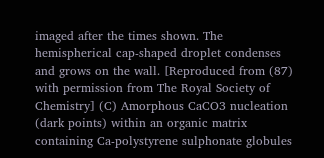imaged after the times shown. The hemispherical cap-shaped droplet condenses and grows on the wall. [Reproduced from (87) with permission from The Royal Society of Chemistry] (C) Amorphous CaCO3 nucleation (dark points) within an organic matrix containing Ca-polystyrene sulphonate globules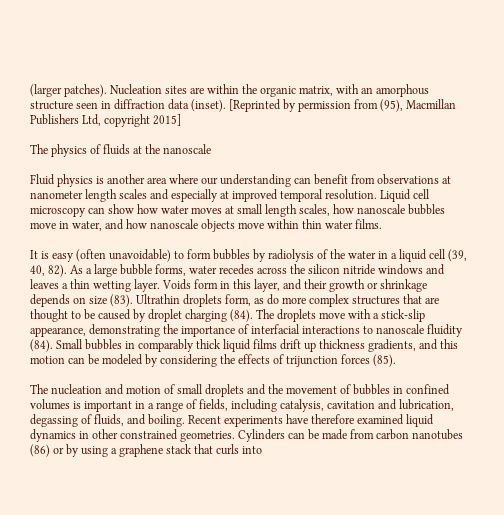(larger patches). Nucleation sites are within the organic matrix, with an amorphous structure seen in diffraction data (inset). [Reprinted by permission from (95), Macmillan Publishers Ltd, copyright 2015]

The physics of fluids at the nanoscale

Fluid physics is another area where our understanding can benefit from observations at nanometer length scales and especially at improved temporal resolution. Liquid cell microscopy can show how water moves at small length scales, how nanoscale bubbles move in water, and how nanoscale objects move within thin water films.

It is easy (often unavoidable) to form bubbles by radiolysis of the water in a liquid cell (39, 40, 82). As a large bubble forms, water recedes across the silicon nitride windows and leaves a thin wetting layer. Voids form in this layer, and their growth or shrinkage depends on size (83). Ultrathin droplets form, as do more complex structures that are thought to be caused by droplet charging (84). The droplets move with a stick-slip appearance, demonstrating the importance of interfacial interactions to nanoscale fluidity (84). Small bubbles in comparably thick liquid films drift up thickness gradients, and this motion can be modeled by considering the effects of trijunction forces (85).

The nucleation and motion of small droplets and the movement of bubbles in confined volumes is important in a range of fields, including catalysis, cavitation and lubrication, degassing of fluids, and boiling. Recent experiments have therefore examined liquid dynamics in other constrained geometries. Cylinders can be made from carbon nanotubes (86) or by using a graphene stack that curls into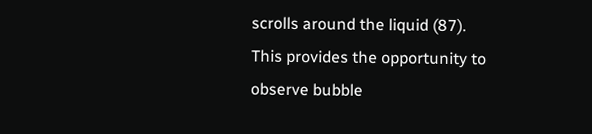scrolls around the liquid (87). This provides the opportunity to observe bubble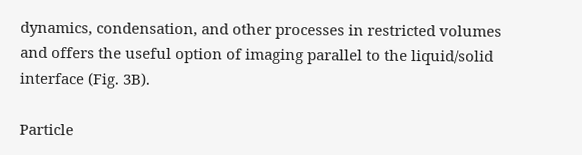dynamics, condensation, and other processes in restricted volumes and offers the useful option of imaging parallel to the liquid/solid interface (Fig. 3B).

Particle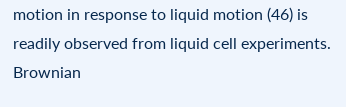motion in response to liquid motion (46) is readily observed from liquid cell experiments. Brownian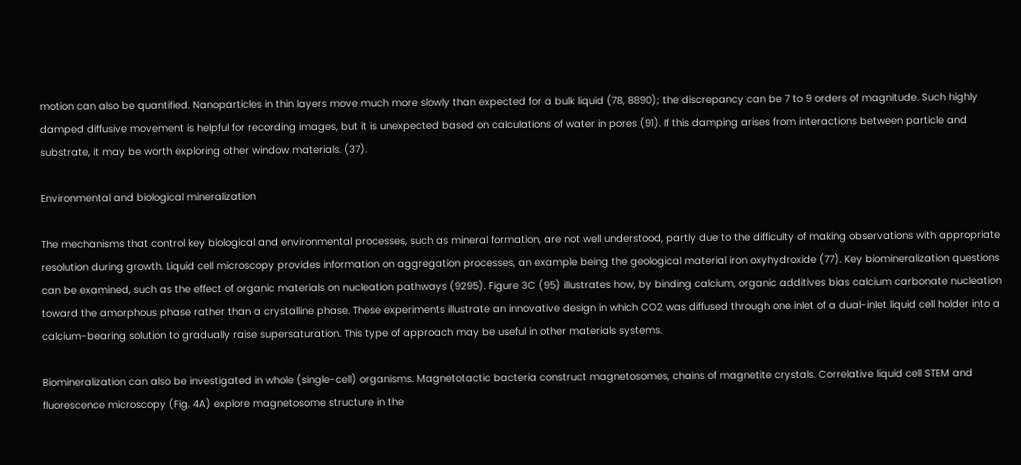motion can also be quantified. Nanoparticles in thin layers move much more slowly than expected for a bulk liquid (78, 8890); the discrepancy can be 7 to 9 orders of magnitude. Such highly damped diffusive movement is helpful for recording images, but it is unexpected based on calculations of water in pores (91). If this damping arises from interactions between particle and substrate, it may be worth exploring other window materials. (37).

Environmental and biological mineralization

The mechanisms that control key biological and environmental processes, such as mineral formation, are not well understood, partly due to the difficulty of making observations with appropriate resolution during growth. Liquid cell microscopy provides information on aggregation processes, an example being the geological material iron oxyhydroxide (77). Key biomineralization questions can be examined, such as the effect of organic materials on nucleation pathways (9295). Figure 3C (95) illustrates how, by binding calcium, organic additives bias calcium carbonate nucleation toward the amorphous phase rather than a crystalline phase. These experiments illustrate an innovative design in which CO2 was diffused through one inlet of a dual-inlet liquid cell holder into a calcium-bearing solution to gradually raise supersaturation. This type of approach may be useful in other materials systems.

Biomineralization can also be investigated in whole (single-cell) organisms. Magnetotactic bacteria construct magnetosomes, chains of magnetite crystals. Correlative liquid cell STEM and fluorescence microscopy (Fig. 4A) explore magnetosome structure in the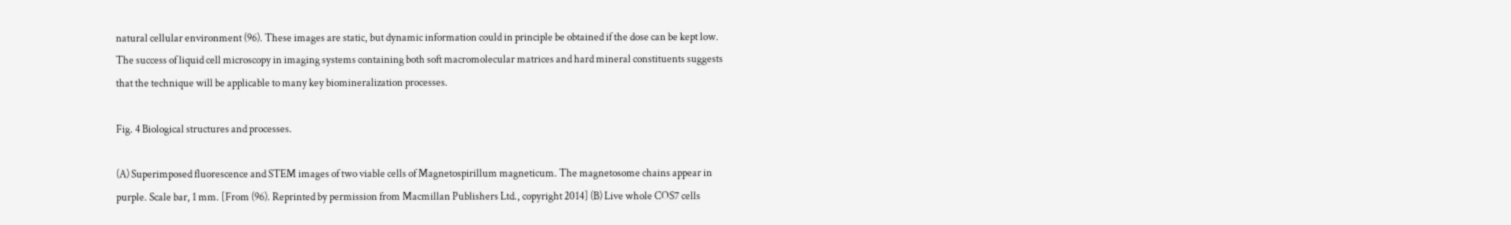natural cellular environment (96). These images are static, but dynamic information could in principle be obtained if the dose can be kept low. The success of liquid cell microscopy in imaging systems containing both soft macromolecular matrices and hard mineral constituents suggests that the technique will be applicable to many key biomineralization processes.

Fig. 4 Biological structures and processes.

(A) Superimposed fluorescence and STEM images of two viable cells of Magnetospirillum magneticum. The magnetosome chains appear in purple. Scale bar, 1 mm. [From (96). Reprinted by permission from Macmillan Publishers Ltd., copyright 2014] (B) Live whole COS7 cells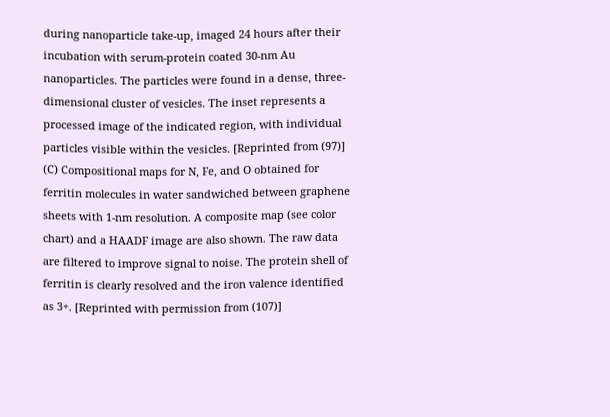during nanoparticle take-up, imaged 24 hours after their incubation with serum-protein coated 30-nm Au nanoparticles. The particles were found in a dense, three-dimensional cluster of vesicles. The inset represents a processed image of the indicated region, with individual particles visible within the vesicles. [Reprinted from (97)] (C) Compositional maps for N, Fe, and O obtained for ferritin molecules in water sandwiched between graphene sheets with 1-nm resolution. A composite map (see color chart) and a HAADF image are also shown. The raw data are filtered to improve signal to noise. The protein shell of ferritin is clearly resolved and the iron valence identified as 3+. [Reprinted with permission from (107)]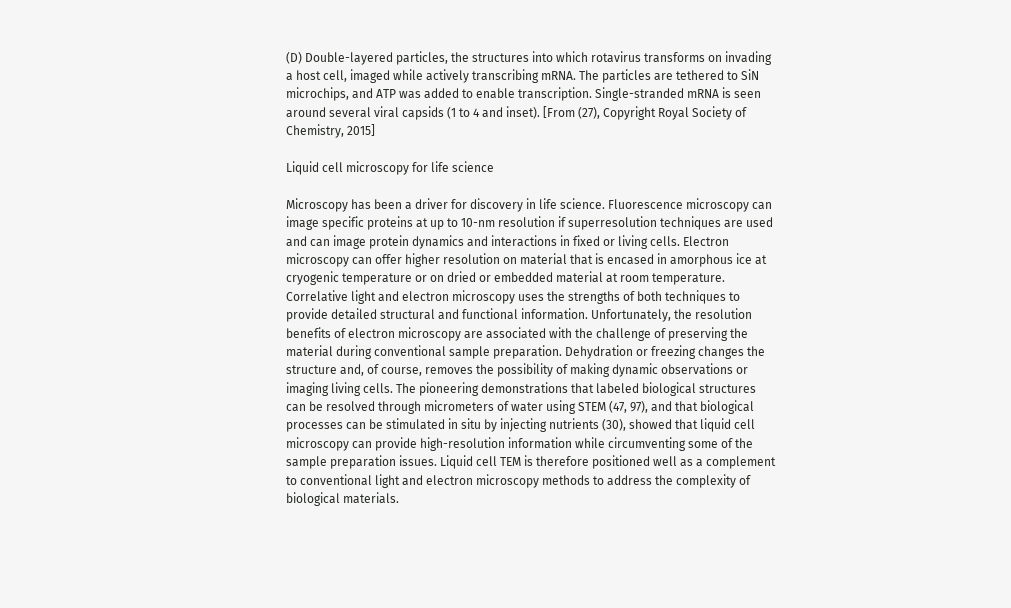(D) Double-layered particles, the structures into which rotavirus transforms on invading a host cell, imaged while actively transcribing mRNA. The particles are tethered to SiN microchips, and ATP was added to enable transcription. Single-stranded mRNA is seen around several viral capsids (1 to 4 and inset). [From (27), Copyright Royal Society of Chemistry, 2015]

Liquid cell microscopy for life science

Microscopy has been a driver for discovery in life science. Fluorescence microscopy can image specific proteins at up to 10-nm resolution if superresolution techniques are used and can image protein dynamics and interactions in fixed or living cells. Electron microscopy can offer higher resolution on material that is encased in amorphous ice at cryogenic temperature or on dried or embedded material at room temperature. Correlative light and electron microscopy uses the strengths of both techniques to provide detailed structural and functional information. Unfortunately, the resolution benefits of electron microscopy are associated with the challenge of preserving the material during conventional sample preparation. Dehydration or freezing changes the structure and, of course, removes the possibility of making dynamic observations or imaging living cells. The pioneering demonstrations that labeled biological structures can be resolved through micrometers of water using STEM (47, 97), and that biological processes can be stimulated in situ by injecting nutrients (30), showed that liquid cell microscopy can provide high-resolution information while circumventing some of the sample preparation issues. Liquid cell TEM is therefore positioned well as a complement to conventional light and electron microscopy methods to address the complexity of biological materials.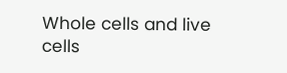Whole cells and live cells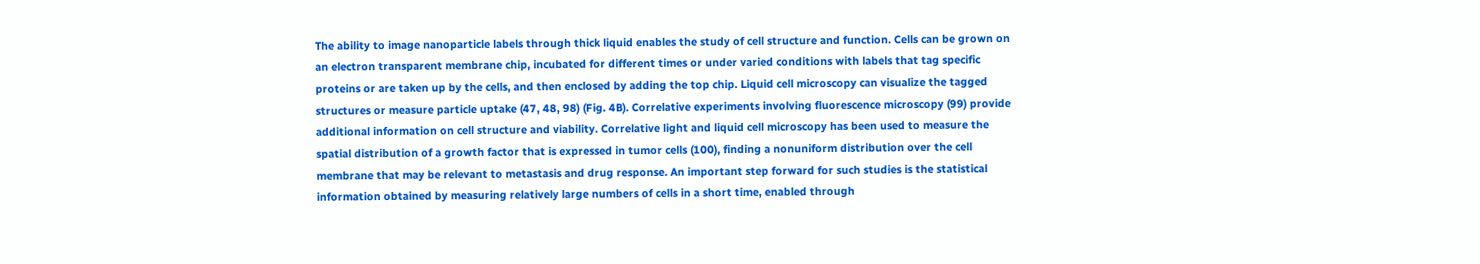The ability to image nanoparticle labels through thick liquid enables the study of cell structure and function. Cells can be grown on an electron transparent membrane chip, incubated for different times or under varied conditions with labels that tag specific proteins or are taken up by the cells, and then enclosed by adding the top chip. Liquid cell microscopy can visualize the tagged structures or measure particle uptake (47, 48, 98) (Fig. 4B). Correlative experiments involving fluorescence microscopy (99) provide additional information on cell structure and viability. Correlative light and liquid cell microscopy has been used to measure the spatial distribution of a growth factor that is expressed in tumor cells (100), finding a nonuniform distribution over the cell membrane that may be relevant to metastasis and drug response. An important step forward for such studies is the statistical information obtained by measuring relatively large numbers of cells in a short time, enabled through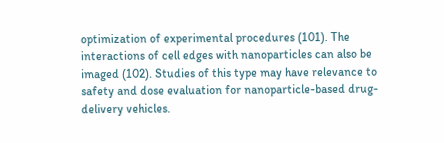optimization of experimental procedures (101). The interactions of cell edges with nanoparticles can also be imaged (102). Studies of this type may have relevance to safety and dose evaluation for nanoparticle-based drug-delivery vehicles.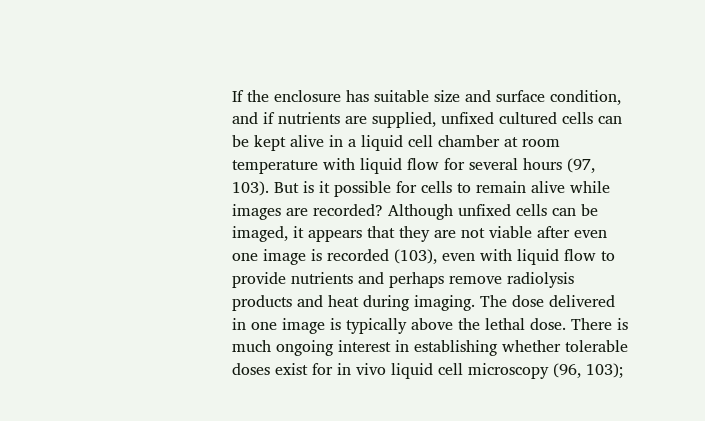If the enclosure has suitable size and surface condition, and if nutrients are supplied, unfixed cultured cells can be kept alive in a liquid cell chamber at room temperature with liquid flow for several hours (97, 103). But is it possible for cells to remain alive while images are recorded? Although unfixed cells can be imaged, it appears that they are not viable after even one image is recorded (103), even with liquid flow to provide nutrients and perhaps remove radiolysis products and heat during imaging. The dose delivered in one image is typically above the lethal dose. There is much ongoing interest in establishing whether tolerable doses exist for in vivo liquid cell microscopy (96, 103);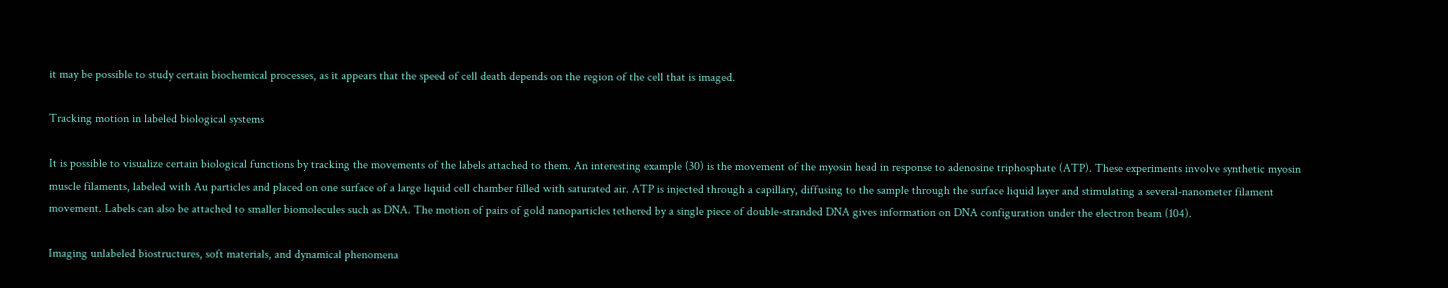it may be possible to study certain biochemical processes, as it appears that the speed of cell death depends on the region of the cell that is imaged.

Tracking motion in labeled biological systems

It is possible to visualize certain biological functions by tracking the movements of the labels attached to them. An interesting example (30) is the movement of the myosin head in response to adenosine triphosphate (ATP). These experiments involve synthetic myosin muscle filaments, labeled with Au particles and placed on one surface of a large liquid cell chamber filled with saturated air. ATP is injected through a capillary, diffusing to the sample through the surface liquid layer and stimulating a several-nanometer filament movement. Labels can also be attached to smaller biomolecules such as DNA. The motion of pairs of gold nanoparticles tethered by a single piece of double-stranded DNA gives information on DNA configuration under the electron beam (104).

Imaging unlabeled biostructures, soft materials, and dynamical phenomena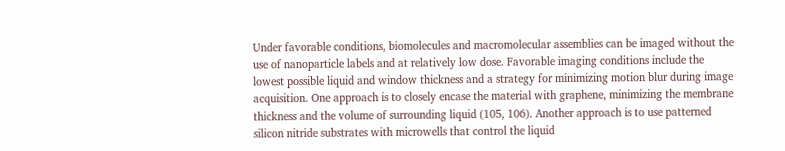Under favorable conditions, biomolecules and macromolecular assemblies can be imaged without the use of nanoparticle labels and at relatively low dose. Favorable imaging conditions include the lowest possible liquid and window thickness and a strategy for minimizing motion blur during image acquisition. One approach is to closely encase the material with graphene, minimizing the membrane thickness and the volume of surrounding liquid (105, 106). Another approach is to use patterned silicon nitride substrates with microwells that control the liquid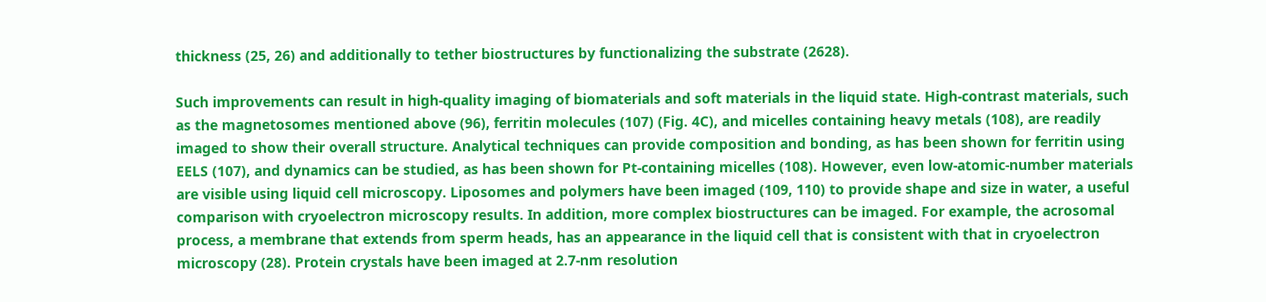thickness (25, 26) and additionally to tether biostructures by functionalizing the substrate (2628).

Such improvements can result in high-quality imaging of biomaterials and soft materials in the liquid state. High-contrast materials, such as the magnetosomes mentioned above (96), ferritin molecules (107) (Fig. 4C), and micelles containing heavy metals (108), are readily imaged to show their overall structure. Analytical techniques can provide composition and bonding, as has been shown for ferritin using EELS (107), and dynamics can be studied, as has been shown for Pt-containing micelles (108). However, even low-atomic-number materials are visible using liquid cell microscopy. Liposomes and polymers have been imaged (109, 110) to provide shape and size in water, a useful comparison with cryoelectron microscopy results. In addition, more complex biostructures can be imaged. For example, the acrosomal process, a membrane that extends from sperm heads, has an appearance in the liquid cell that is consistent with that in cryoelectron microscopy (28). Protein crystals have been imaged at 2.7-nm resolution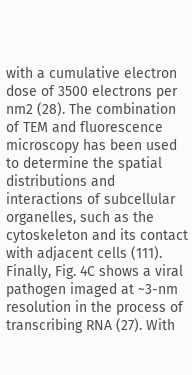with a cumulative electron dose of 3500 electrons per nm2 (28). The combination of TEM and fluorescence microscopy has been used to determine the spatial distributions and interactions of subcellular organelles, such as the cytoskeleton and its contact with adjacent cells (111). Finally, Fig. 4C shows a viral pathogen imaged at ~3-nm resolution in the process of transcribing RNA (27). With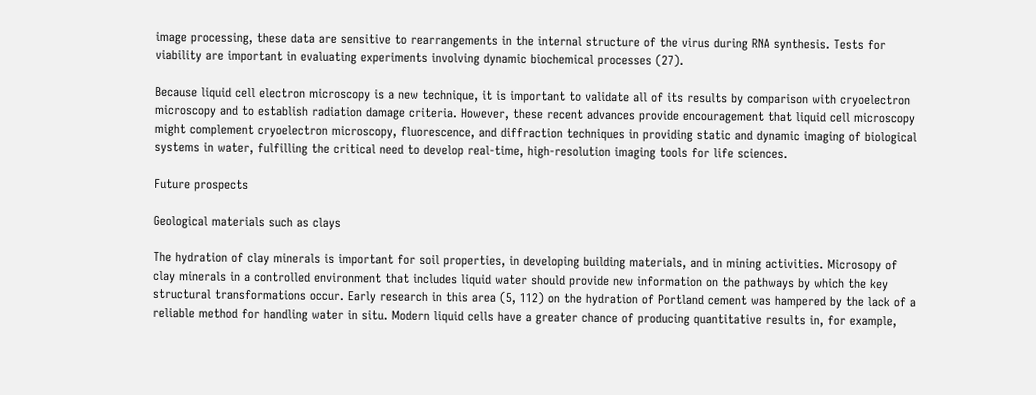image processing, these data are sensitive to rearrangements in the internal structure of the virus during RNA synthesis. Tests for viability are important in evaluating experiments involving dynamic biochemical processes (27).

Because liquid cell electron microscopy is a new technique, it is important to validate all of its results by comparison with cryoelectron microscopy and to establish radiation damage criteria. However, these recent advances provide encouragement that liquid cell microscopy might complement cryoelectron microscopy, fluorescence, and diffraction techniques in providing static and dynamic imaging of biological systems in water, fulfilling the critical need to develop real-time, high-resolution imaging tools for life sciences.

Future prospects

Geological materials such as clays

The hydration of clay minerals is important for soil properties, in developing building materials, and in mining activities. Microsopy of clay minerals in a controlled environment that includes liquid water should provide new information on the pathways by which the key structural transformations occur. Early research in this area (5, 112) on the hydration of Portland cement was hampered by the lack of a reliable method for handling water in situ. Modern liquid cells have a greater chance of producing quantitative results in, for example,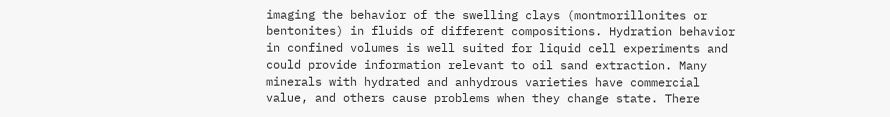imaging the behavior of the swelling clays (montmorillonites or bentonites) in fluids of different compositions. Hydration behavior in confined volumes is well suited for liquid cell experiments and could provide information relevant to oil sand extraction. Many minerals with hydrated and anhydrous varieties have commercial value, and others cause problems when they change state. There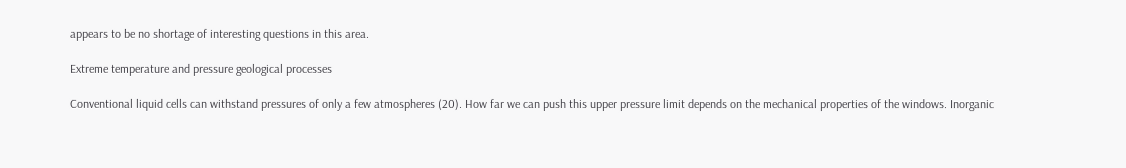appears to be no shortage of interesting questions in this area.

Extreme temperature and pressure geological processes

Conventional liquid cells can withstand pressures of only a few atmospheres (20). How far we can push this upper pressure limit depends on the mechanical properties of the windows. Inorganic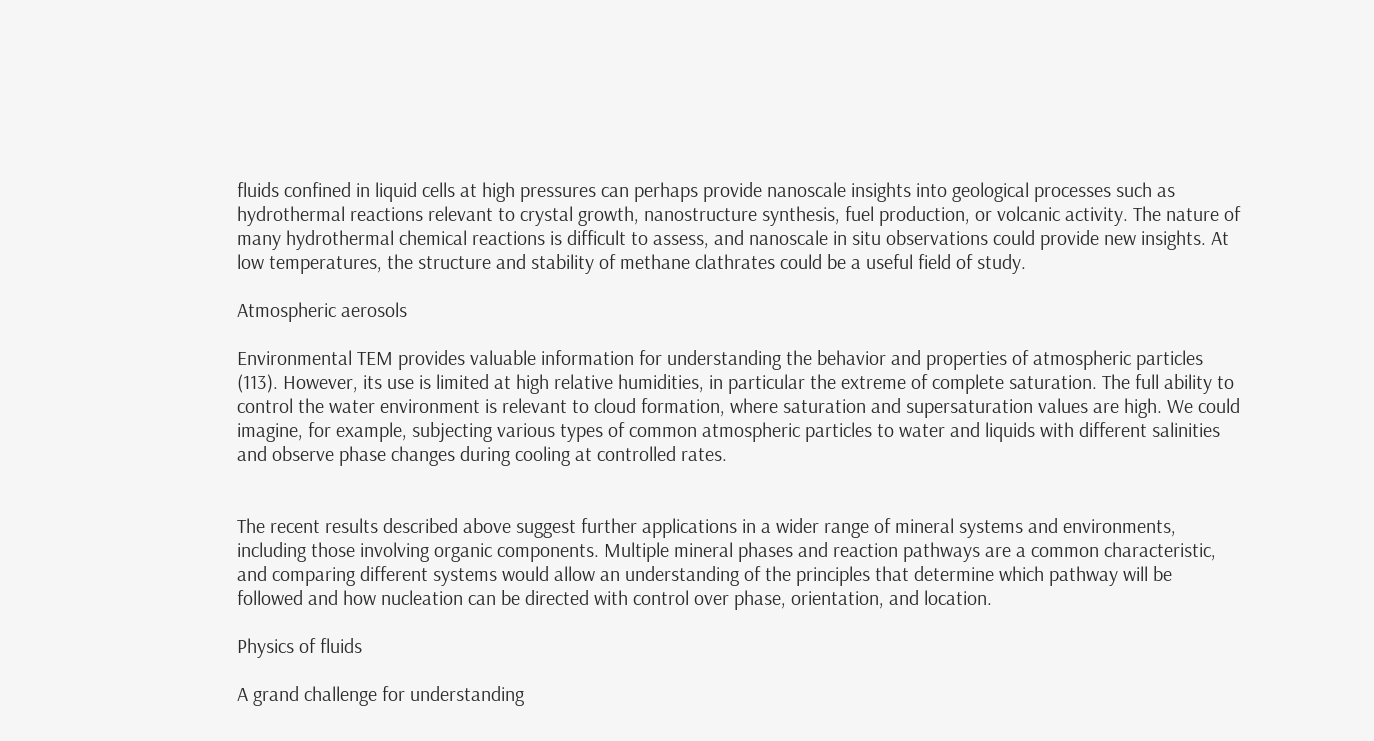fluids confined in liquid cells at high pressures can perhaps provide nanoscale insights into geological processes such as hydrothermal reactions relevant to crystal growth, nanostructure synthesis, fuel production, or volcanic activity. The nature of many hydrothermal chemical reactions is difficult to assess, and nanoscale in situ observations could provide new insights. At low temperatures, the structure and stability of methane clathrates could be a useful field of study.

Atmospheric aerosols

Environmental TEM provides valuable information for understanding the behavior and properties of atmospheric particles (113). However, its use is limited at high relative humidities, in particular the extreme of complete saturation. The full ability to control the water environment is relevant to cloud formation, where saturation and supersaturation values are high. We could imagine, for example, subjecting various types of common atmospheric particles to water and liquids with different salinities and observe phase changes during cooling at controlled rates.


The recent results described above suggest further applications in a wider range of mineral systems and environments, including those involving organic components. Multiple mineral phases and reaction pathways are a common characteristic, and comparing different systems would allow an understanding of the principles that determine which pathway will be followed and how nucleation can be directed with control over phase, orientation, and location.

Physics of fluids

A grand challenge for understanding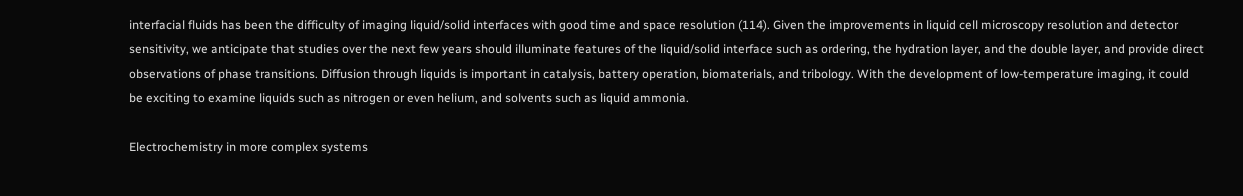interfacial fluids has been the difficulty of imaging liquid/solid interfaces with good time and space resolution (114). Given the improvements in liquid cell microscopy resolution and detector sensitivity, we anticipate that studies over the next few years should illuminate features of the liquid/solid interface such as ordering, the hydration layer, and the double layer, and provide direct observations of phase transitions. Diffusion through liquids is important in catalysis, battery operation, biomaterials, and tribology. With the development of low-temperature imaging, it could be exciting to examine liquids such as nitrogen or even helium, and solvents such as liquid ammonia.

Electrochemistry in more complex systems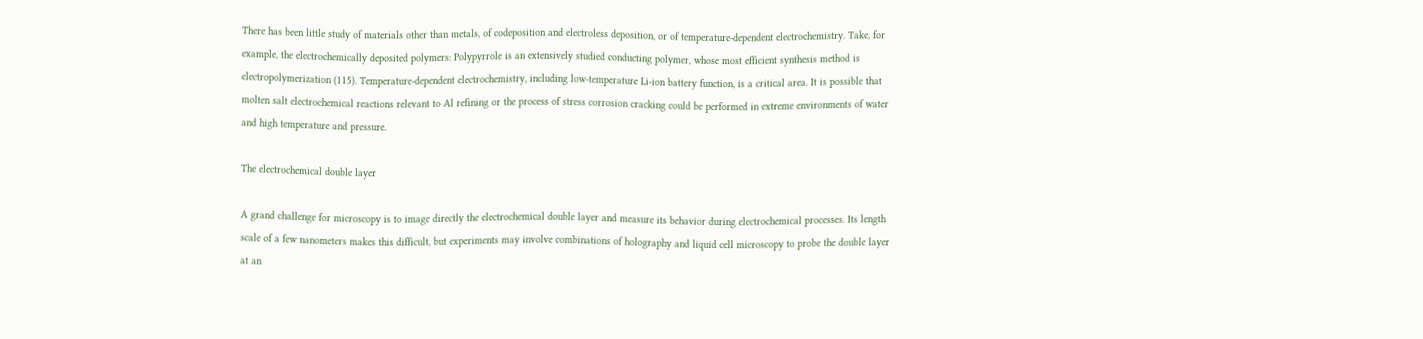There has been little study of materials other than metals, of codeposition and electroless deposition, or of temperature-dependent electrochemistry. Take, for example, the electrochemically deposited polymers: Polypyrrole is an extensively studied conducting polymer, whose most efficient synthesis method is electropolymerization (115). Temperature-dependent electrochemistry, including low-temperature Li-ion battery function, is a critical area. It is possible that molten salt electrochemical reactions relevant to Al refining or the process of stress corrosion cracking could be performed in extreme environments of water and high temperature and pressure.

The electrochemical double layer

A grand challenge for microscopy is to image directly the electrochemical double layer and measure its behavior during electrochemical processes. Its length scale of a few nanometers makes this difficult, but experiments may involve combinations of holography and liquid cell microscopy to probe the double layer at an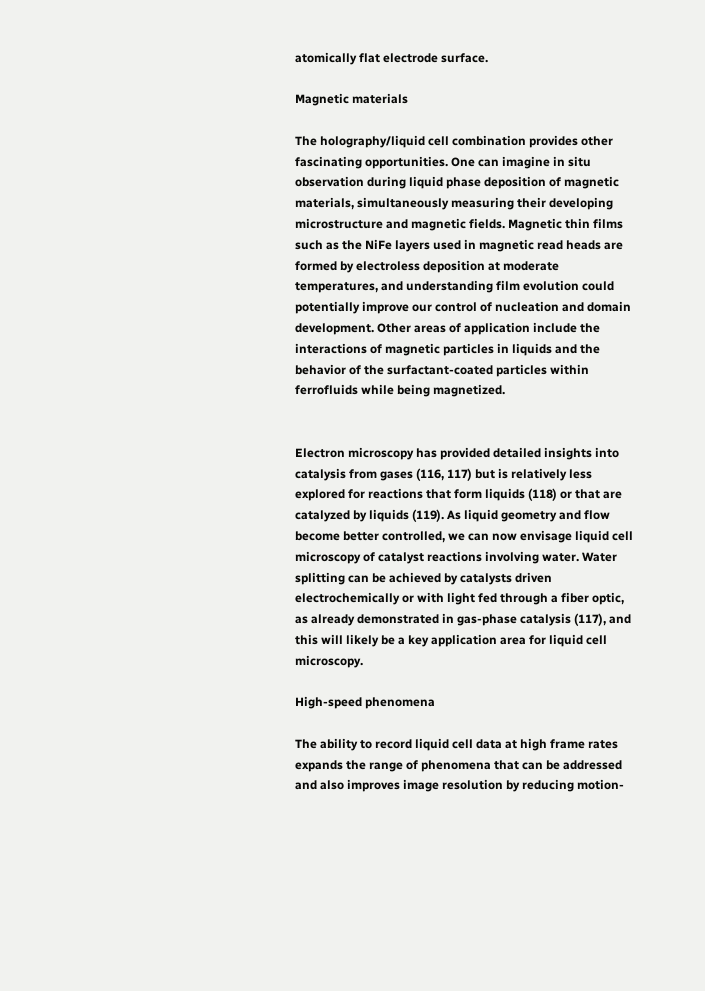atomically flat electrode surface.

Magnetic materials

The holography/liquid cell combination provides other fascinating opportunities. One can imagine in situ observation during liquid phase deposition of magnetic materials, simultaneously measuring their developing microstructure and magnetic fields. Magnetic thin films such as the NiFe layers used in magnetic read heads are formed by electroless deposition at moderate temperatures, and understanding film evolution could potentially improve our control of nucleation and domain development. Other areas of application include the interactions of magnetic particles in liquids and the behavior of the surfactant-coated particles within ferrofluids while being magnetized.


Electron microscopy has provided detailed insights into catalysis from gases (116, 117) but is relatively less explored for reactions that form liquids (118) or that are catalyzed by liquids (119). As liquid geometry and flow become better controlled, we can now envisage liquid cell microscopy of catalyst reactions involving water. Water splitting can be achieved by catalysts driven electrochemically or with light fed through a fiber optic, as already demonstrated in gas-phase catalysis (117), and this will likely be a key application area for liquid cell microscopy.

High-speed phenomena

The ability to record liquid cell data at high frame rates expands the range of phenomena that can be addressed and also improves image resolution by reducing motion-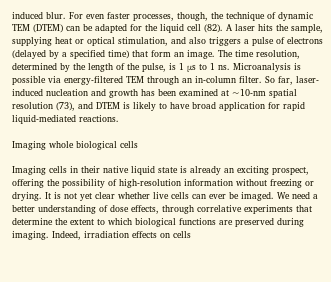induced blur. For even faster processes, though, the technique of dynamic TEM (DTEM) can be adapted for the liquid cell (82). A laser hits the sample, supplying heat or optical stimulation, and also triggers a pulse of electrons (delayed by a specified time) that form an image. The time resolution, determined by the length of the pulse, is 1 μs to 1 ns. Microanalysis is possible via energy-filtered TEM through an in-column filter. So far, laser-induced nucleation and growth has been examined at ~10-nm spatial resolution (73), and DTEM is likely to have broad application for rapid liquid-mediated reactions.

Imaging whole biological cells

Imaging cells in their native liquid state is already an exciting prospect, offering the possibility of high-resolution information without freezing or drying. It is not yet clear whether live cells can ever be imaged. We need a better understanding of dose effects, through correlative experiments that determine the extent to which biological functions are preserved during imaging. Indeed, irradiation effects on cells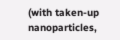(with taken-up nanoparticles,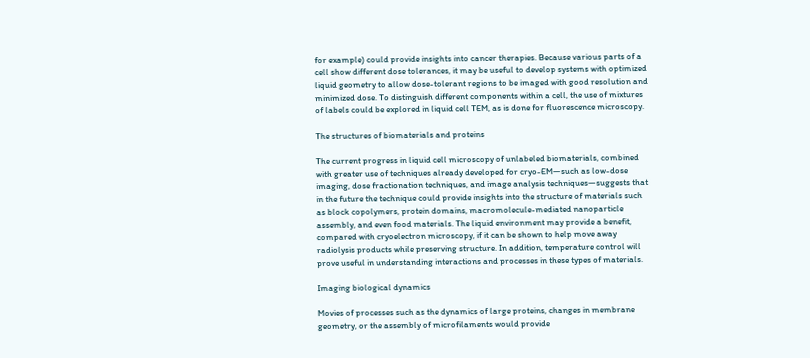for example) could provide insights into cancer therapies. Because various parts of a cell show different dose tolerances, it may be useful to develop systems with optimized liquid geometry to allow dose-tolerant regions to be imaged with good resolution and minimized dose. To distinguish different components within a cell, the use of mixtures of labels could be explored in liquid cell TEM, as is done for fluorescence microscopy.

The structures of biomaterials and proteins

The current progress in liquid cell microscopy of unlabeled biomaterials, combined with greater use of techniques already developed for cryo-EM—such as low-dose imaging, dose fractionation techniques, and image analysis techniques—suggests that in the future the technique could provide insights into the structure of materials such as block copolymers, protein domains, macromolecule-mediated nanoparticle assembly, and even food materials. The liquid environment may provide a benefit, compared with cryoelectron microscopy, if it can be shown to help move away radiolysis products while preserving structure. In addition, temperature control will prove useful in understanding interactions and processes in these types of materials.

Imaging biological dynamics

Movies of processes such as the dynamics of large proteins, changes in membrane geometry, or the assembly of microfilaments would provide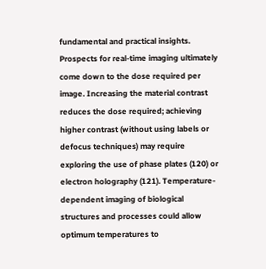fundamental and practical insights. Prospects for real-time imaging ultimately come down to the dose required per image. Increasing the material contrast reduces the dose required; achieving higher contrast (without using labels or defocus techniques) may require exploring the use of phase plates (120) or electron holography (121). Temperature-dependent imaging of biological structures and processes could allow optimum temperatures to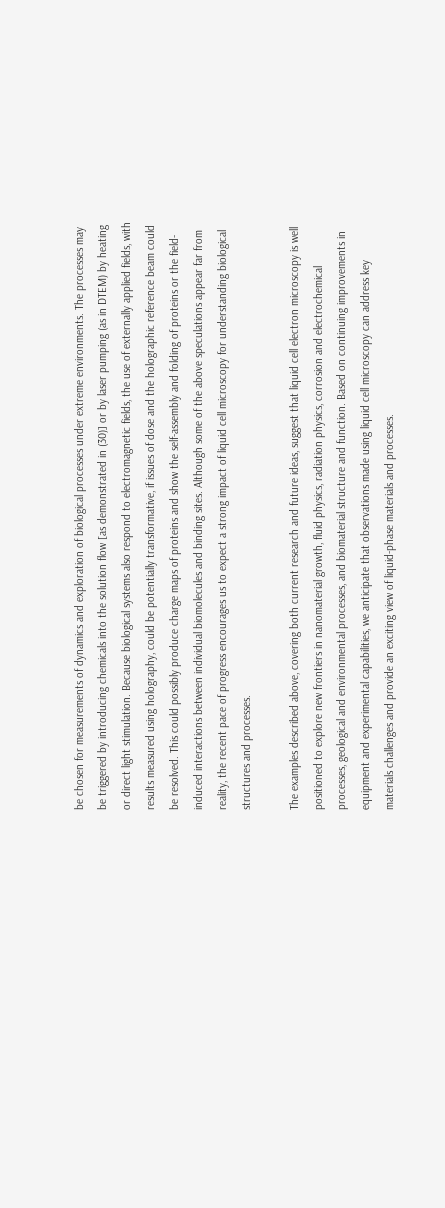be chosen for measurements of dynamics and exploration of biological processes under extreme environments. The processes may be triggered by introducing chemicals into the solution flow [as demonstrated in (30)] or by laser pumping (as in DTEM) by heating or direct light stimulation. Because biological systems also respond to electromagnetic fields, the use of externally applied fields, with results measured using holography, could be potentially transformative, if issues of dose and the holographic reference beam could be resolved. This could possibly produce charge maps of proteins and show the self-assembly and folding of proteins or the field-induced interactions between individual biomolecules and binding sites. Although some of the above speculations appear far from reality, the recent pace of progress encourages us to expect a strong impact of liquid cell microscopy for understanding biological structures and processes.

The examples described above, covering both current research and future ideas, suggest that liquid cell electron microscopy is well positioned to explore new frontiers in nanomaterial growth, fluid physics, radiation physics, corrosion and electrochemical processes, geological and environmental processes, and biomaterial structure and function. Based on continuing improvements in equipment and experimental capabilities, we anticipate that observations made using liquid cell microscopy can address key materials challenges and provide an exciting view of liquid-phase materials and processes.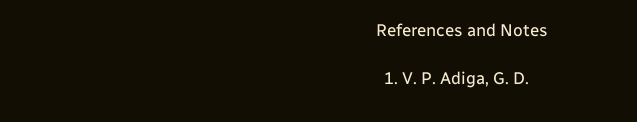References and Notes

  1. V. P. Adiga, G. D.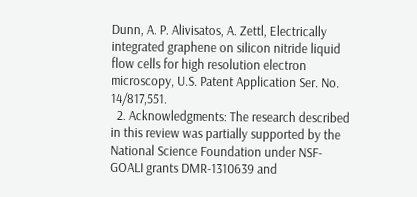Dunn, A. P. Alivisatos, A. Zettl, Electrically integrated graphene on silicon nitride liquid flow cells for high resolution electron microscopy, U.S. Patent Application Ser. No. 14/817,551.
  2. Acknowledgments: The research described in this review was partially supported by the National Science Foundation under NSF-GOALI grants DMR-1310639 and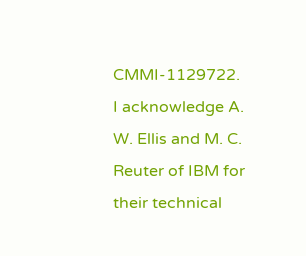CMMI-1129722. I acknowledge A. W. Ellis and M. C. Reuter of IBM for their technical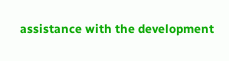assistance with the development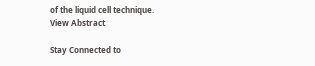of the liquid cell technique.
View Abstract

Stay Connected to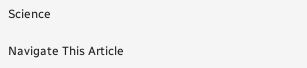Science

Navigate This Article